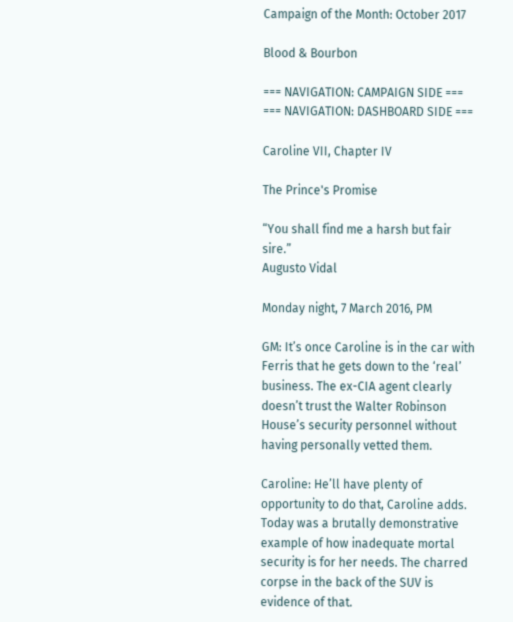Campaign of the Month: October 2017

Blood & Bourbon

=== NAVIGATION: CAMPAIGN SIDE ===
=== NAVIGATION: DASHBOARD SIDE ===

Caroline VII, Chapter IV

The Prince's Promise

“You shall find me a harsh but fair sire.”
Augusto Vidal

Monday night, 7 March 2016, PM

GM: It’s once Caroline is in the car with Ferris that he gets down to the ‘real’ business. The ex-CIA agent clearly doesn’t trust the Walter Robinson House’s security personnel without having personally vetted them.

Caroline: He’ll have plenty of opportunity to do that, Caroline adds. Today was a brutally demonstrative example of how inadequate mortal security is for her needs. The charred corpse in the back of the SUV is evidence of that.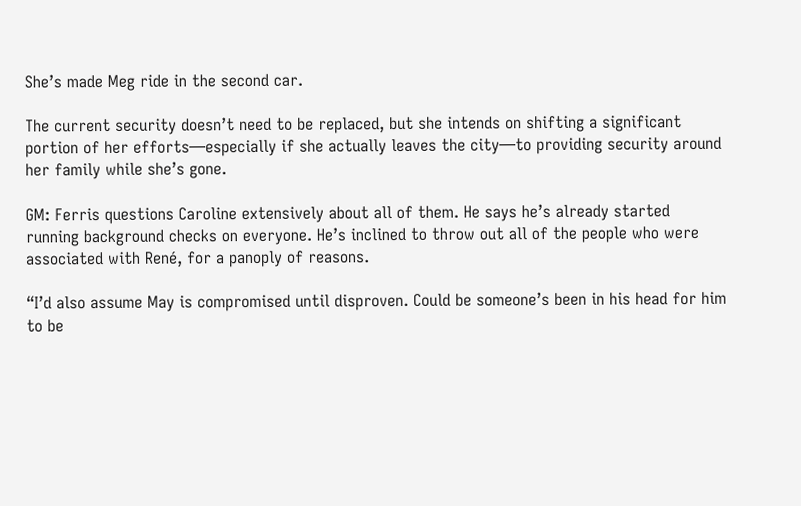She’s made Meg ride in the second car.

The current security doesn’t need to be replaced, but she intends on shifting a significant portion of her efforts—especially if she actually leaves the city—to providing security around her family while she’s gone.

GM: Ferris questions Caroline extensively about all of them. He says he’s already started running background checks on everyone. He’s inclined to throw out all of the people who were associated with René, for a panoply of reasons.

“I’d also assume May is compromised until disproven. Could be someone’s been in his head for him to be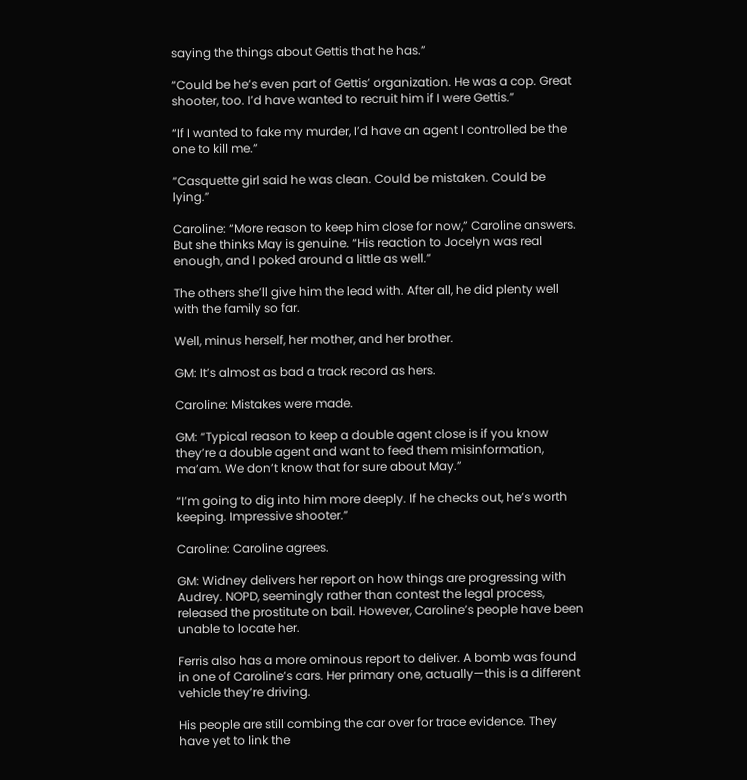saying the things about Gettis that he has.”

“Could be he’s even part of Gettis’ organization. He was a cop. Great shooter, too. I’d have wanted to recruit him if I were Gettis.”

“If I wanted to fake my murder, I’d have an agent I controlled be the one to kill me.”

“Casquette girl said he was clean. Could be mistaken. Could be lying.”

Caroline: “More reason to keep him close for now,” Caroline answers. But she thinks May is genuine. “His reaction to Jocelyn was real enough, and I poked around a little as well.”

The others she’ll give him the lead with. After all, he did plenty well with the family so far.

Well, minus herself, her mother, and her brother.

GM: It’s almost as bad a track record as hers.

Caroline: Mistakes were made.

GM: “Typical reason to keep a double agent close is if you know they’re a double agent and want to feed them misinformation, ma’am. We don’t know that for sure about May.”

“I’m going to dig into him more deeply. If he checks out, he’s worth keeping. Impressive shooter.”

Caroline: Caroline agrees.

GM: Widney delivers her report on how things are progressing with Audrey. NOPD, seemingly rather than contest the legal process, released the prostitute on bail. However, Caroline’s people have been unable to locate her.

Ferris also has a more ominous report to deliver. A bomb was found in one of Caroline’s cars. Her primary one, actually—this is a different vehicle they’re driving.

His people are still combing the car over for trace evidence. They have yet to link the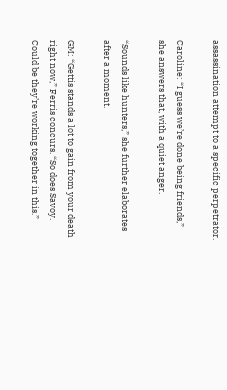assassination attempt to a specific perpetrator.

Caroline: “I guess we’re done being friends,” she answers that, with a quiet anger.

“Sounds like hunters,” she further elaborates after a moment.

GM: “Gettis stands a lot to gain from your death right now,” Ferris concurs. “So does Savoy. Could be they’re working together in this.”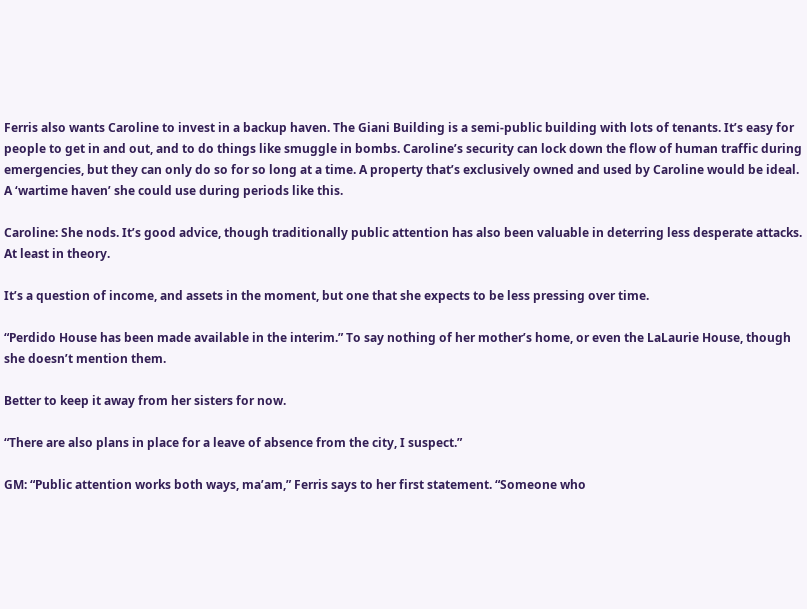Ferris also wants Caroline to invest in a backup haven. The Giani Building is a semi-public building with lots of tenants. It’s easy for people to get in and out, and to do things like smuggle in bombs. Caroline’s security can lock down the flow of human traffic during emergencies, but they can only do so for so long at a time. A property that’s exclusively owned and used by Caroline would be ideal. A ‘wartime haven’ she could use during periods like this.

Caroline: She nods. It’s good advice, though traditionally public attention has also been valuable in deterring less desperate attacks. At least in theory.

It’s a question of income, and assets in the moment, but one that she expects to be less pressing over time.

“Perdido House has been made available in the interim.” To say nothing of her mother’s home, or even the LaLaurie House, though she doesn’t mention them.

Better to keep it away from her sisters for now.

“There are also plans in place for a leave of absence from the city, I suspect.”

GM: “Public attention works both ways, ma’am,” Ferris says to her first statement. “Someone who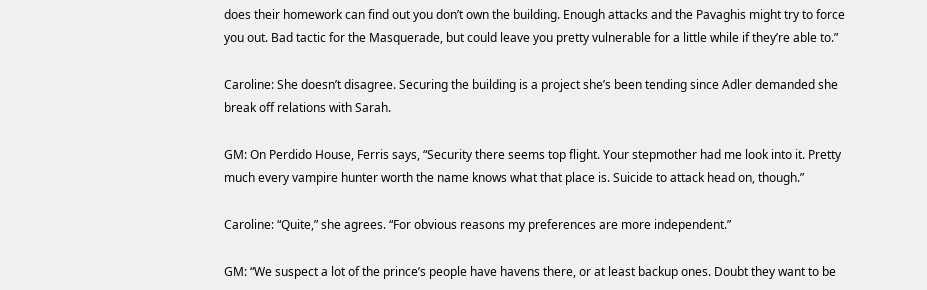does their homework can find out you don’t own the building. Enough attacks and the Pavaghis might try to force you out. Bad tactic for the Masquerade, but could leave you pretty vulnerable for a little while if they’re able to.”

Caroline: She doesn’t disagree. Securing the building is a project she’s been tending since Adler demanded she break off relations with Sarah.

GM: On Perdido House, Ferris says, “Security there seems top flight. Your stepmother had me look into it. Pretty much every vampire hunter worth the name knows what that place is. Suicide to attack head on, though.”

Caroline: “Quite,” she agrees. “For obvious reasons my preferences are more independent.”

GM: “We suspect a lot of the prince’s people have havens there, or at least backup ones. Doubt they want to be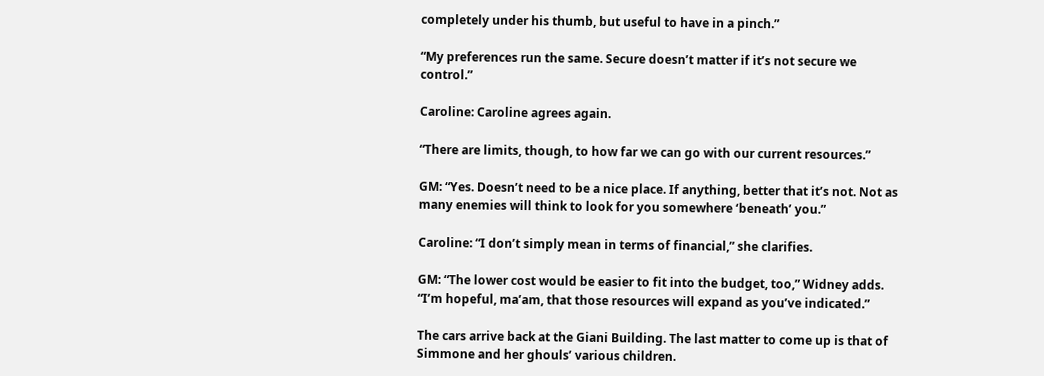completely under his thumb, but useful to have in a pinch.”

“My preferences run the same. Secure doesn’t matter if it’s not secure we control.”

Caroline: Caroline agrees again.

“There are limits, though, to how far we can go with our current resources.”

GM: “Yes. Doesn’t need to be a nice place. If anything, better that it’s not. Not as many enemies will think to look for you somewhere ‘beneath’ you.”

Caroline: “I don’t simply mean in terms of financial,” she clarifies.

GM: “The lower cost would be easier to fit into the budget, too,” Widney adds. “I’m hopeful, ma’am, that those resources will expand as you’ve indicated.”

The cars arrive back at the Giani Building. The last matter to come up is that of Simmone and her ghouls’ various children.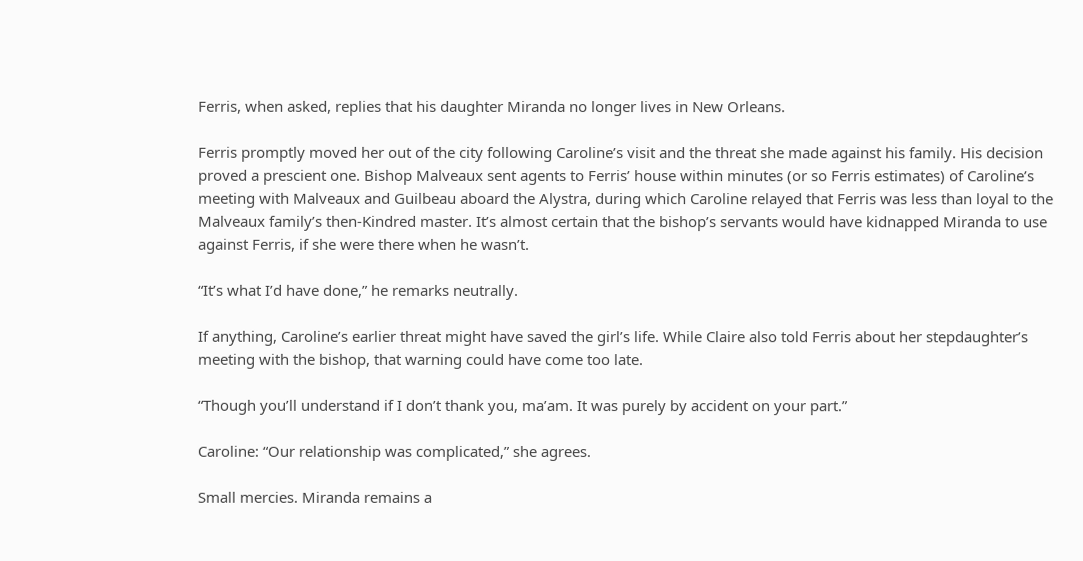Ferris, when asked, replies that his daughter Miranda no longer lives in New Orleans.

Ferris promptly moved her out of the city following Caroline’s visit and the threat she made against his family. His decision proved a prescient one. Bishop Malveaux sent agents to Ferris’ house within minutes (or so Ferris estimates) of Caroline’s meeting with Malveaux and Guilbeau aboard the Alystra, during which Caroline relayed that Ferris was less than loyal to the Malveaux family’s then-Kindred master. It’s almost certain that the bishop’s servants would have kidnapped Miranda to use against Ferris, if she were there when he wasn’t.

“It’s what I’d have done,” he remarks neutrally.

If anything, Caroline’s earlier threat might have saved the girl’s life. While Claire also told Ferris about her stepdaughter’s meeting with the bishop, that warning could have come too late.

“Though you’ll understand if I don’t thank you, ma’am. It was purely by accident on your part.”

Caroline: “Our relationship was complicated,” she agrees.

Small mercies. Miranda remains a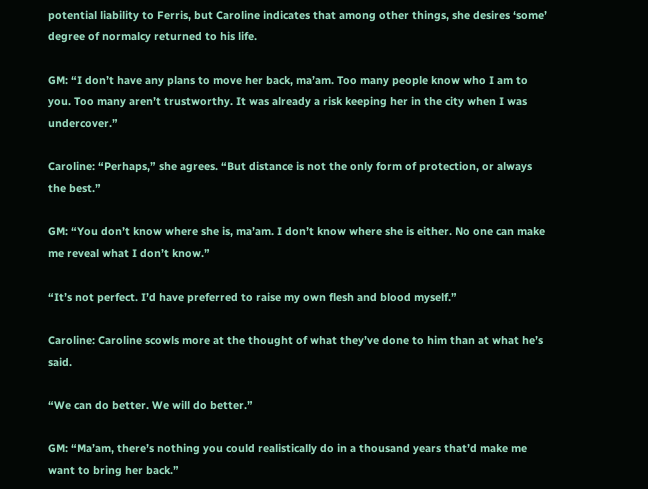potential liability to Ferris, but Caroline indicates that among other things, she desires ‘some’ degree of normalcy returned to his life.

GM: “I don’t have any plans to move her back, ma’am. Too many people know who I am to you. Too many aren’t trustworthy. It was already a risk keeping her in the city when I was undercover.”

Caroline: “Perhaps,” she agrees. “But distance is not the only form of protection, or always the best.”

GM: “You don’t know where she is, ma’am. I don’t know where she is either. No one can make me reveal what I don’t know.”

“It’s not perfect. I’d have preferred to raise my own flesh and blood myself.”

Caroline: Caroline scowls more at the thought of what they’ve done to him than at what he’s said.

“We can do better. We will do better.”

GM: “Ma’am, there’s nothing you could realistically do in a thousand years that’d make me want to bring her back.”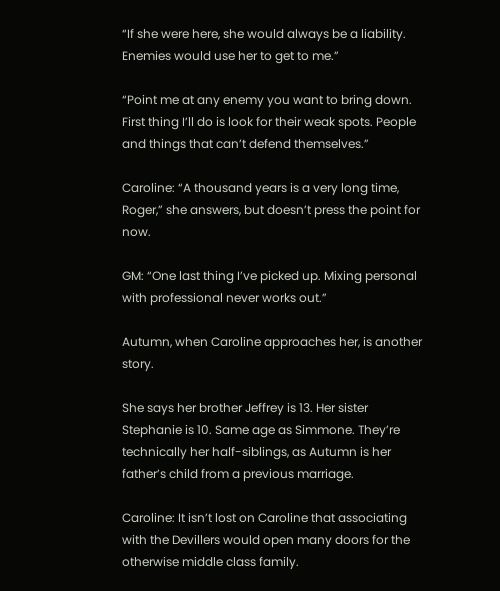“If she were here, she would always be a liability. Enemies would use her to get to me.”

“Point me at any enemy you want to bring down. First thing I’ll do is look for their weak spots. People and things that can’t defend themselves.”

Caroline: “A thousand years is a very long time, Roger,” she answers, but doesn’t press the point for now.

GM: “One last thing I’ve picked up. Mixing personal with professional never works out.”

Autumn, when Caroline approaches her, is another story.

She says her brother Jeffrey is 13. Her sister Stephanie is 10. Same age as Simmone. They’re technically her half-siblings, as Autumn is her father’s child from a previous marriage.

Caroline: It isn’t lost on Caroline that associating with the Devillers would open many doors for the otherwise middle class family.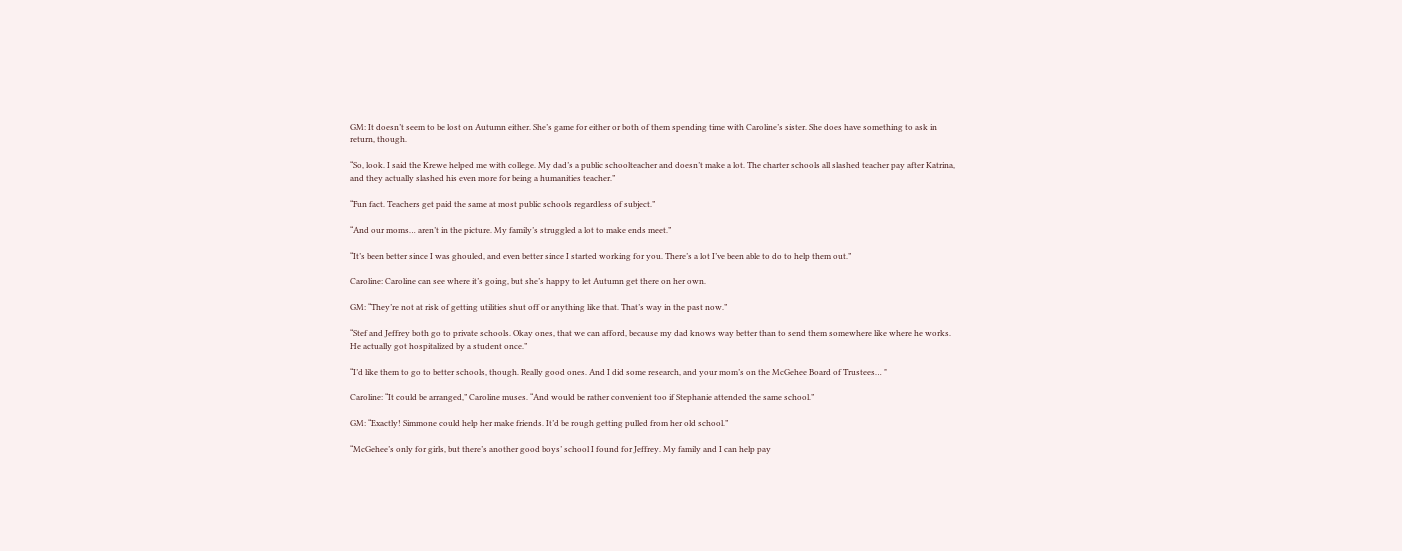GM: It doesn’t seem to be lost on Autumn either. She’s game for either or both of them spending time with Caroline’s sister. She does have something to ask in return, though.

“So, look. I said the Krewe helped me with college. My dad’s a public schoolteacher and doesn’t make a lot. The charter schools all slashed teacher pay after Katrina, and they actually slashed his even more for being a humanities teacher.”

“Fun fact. Teachers get paid the same at most public schools regardless of subject.”

“And our moms… aren’t in the picture. My family’s struggled a lot to make ends meet.”

“It’s been better since I was ghouled, and even better since I started working for you. There’s a lot I’ve been able to do to help them out.”

Caroline: Caroline can see where it’s going, but she’s happy to let Autumn get there on her own.

GM: “They’re not at risk of getting utilities shut off or anything like that. That’s way in the past now.”

“Stef and Jeffrey both go to private schools. Okay ones, that we can afford, because my dad knows way better than to send them somewhere like where he works. He actually got hospitalized by a student once.”

“I’d like them to go to better schools, though. Really good ones. And I did some research, and your mom’s on the McGehee Board of Trustees… "

Caroline: “It could be arranged,” Caroline muses. “And would be rather convenient too if Stephanie attended the same school.”

GM: “Exactly! Simmone could help her make friends. It’d be rough getting pulled from her old school.”

“McGehee’s only for girls, but there’s another good boys’ school I found for Jeffrey. My family and I can help pay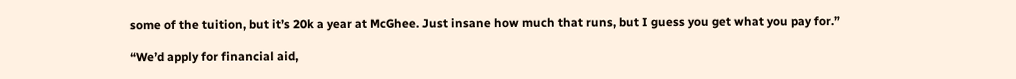some of the tuition, but it’s 20k a year at McGhee. Just insane how much that runs, but I guess you get what you pay for.”

“We’d apply for financial aid,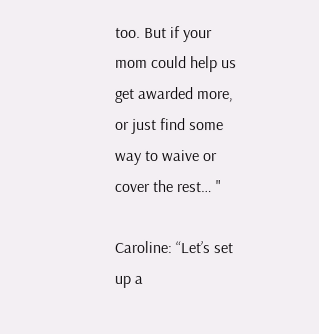too. But if your mom could help us get awarded more, or just find some way to waive or cover the rest… "

Caroline: “Let’s set up a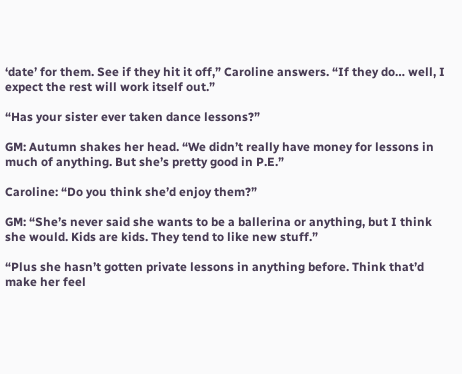‘date’ for them. See if they hit it off,” Caroline answers. “If they do… well, I expect the rest will work itself out.”

“Has your sister ever taken dance lessons?”

GM: Autumn shakes her head. “We didn’t really have money for lessons in much of anything. But she’s pretty good in P.E.”

Caroline: “Do you think she’d enjoy them?”

GM: “She’s never said she wants to be a ballerina or anything, but I think she would. Kids are kids. They tend to like new stuff.”

“Plus she hasn’t gotten private lessons in anything before. Think that’d make her feel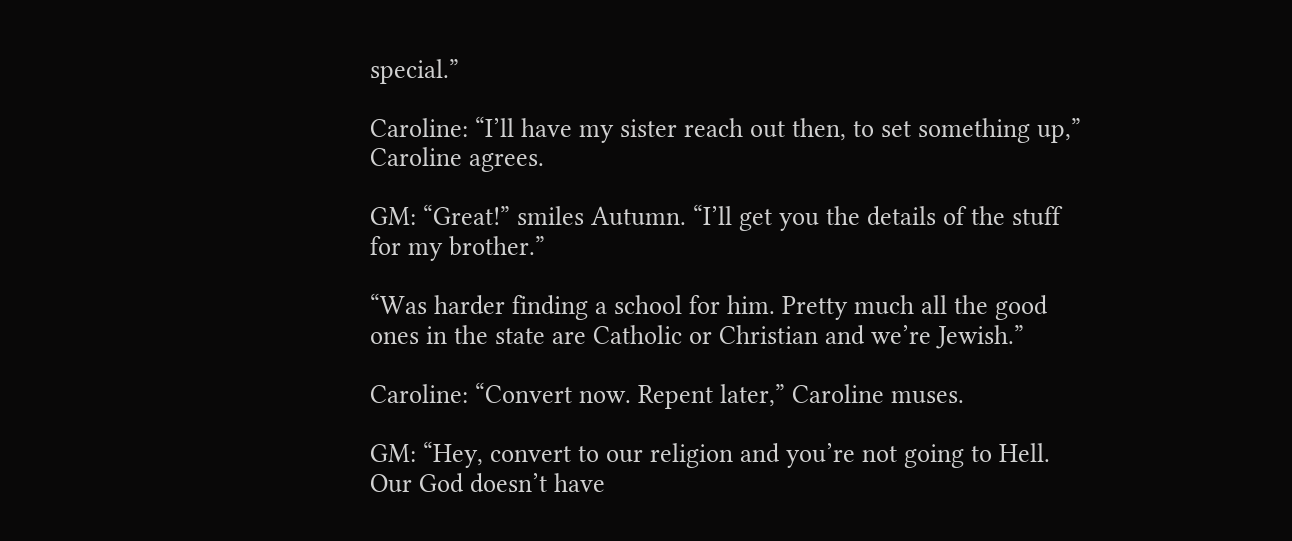special.”

Caroline: “I’ll have my sister reach out then, to set something up,” Caroline agrees.

GM: “Great!” smiles Autumn. “I’ll get you the details of the stuff for my brother.”

“Was harder finding a school for him. Pretty much all the good ones in the state are Catholic or Christian and we’re Jewish.”

Caroline: “Convert now. Repent later,” Caroline muses.

GM: “Hey, convert to our religion and you’re not going to Hell. Our God doesn’t have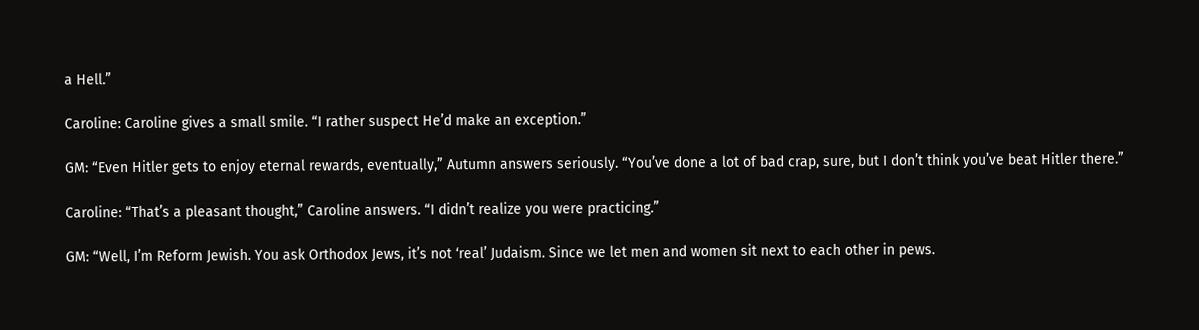a Hell.”

Caroline: Caroline gives a small smile. “I rather suspect He’d make an exception.”

GM: “Even Hitler gets to enjoy eternal rewards, eventually,” Autumn answers seriously. “You’ve done a lot of bad crap, sure, but I don’t think you’ve beat Hitler there.”

Caroline: “That’s a pleasant thought,” Caroline answers. “I didn’t realize you were practicing.”

GM: “Well, I’m Reform Jewish. You ask Orthodox Jews, it’s not ‘real’ Judaism. Since we let men and women sit next to each other in pews.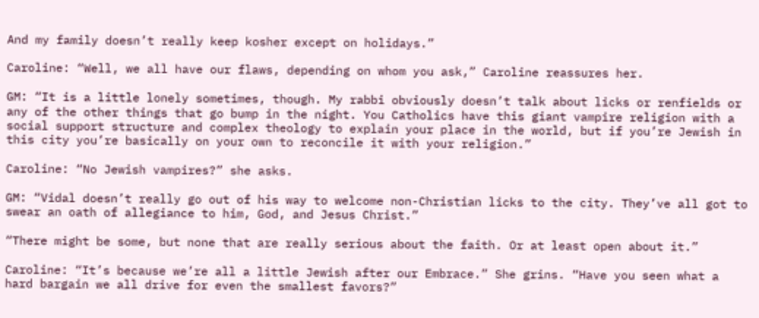And my family doesn’t really keep kosher except on holidays.”

Caroline: “Well, we all have our flaws, depending on whom you ask,” Caroline reassures her.

GM: “It is a little lonely sometimes, though. My rabbi obviously doesn’t talk about licks or renfields or any of the other things that go bump in the night. You Catholics have this giant vampire religion with a social support structure and complex theology to explain your place in the world, but if you’re Jewish in this city you’re basically on your own to reconcile it with your religion.”

Caroline: “No Jewish vampires?” she asks.

GM: “Vidal doesn’t really go out of his way to welcome non-Christian licks to the city. They’ve all got to swear an oath of allegiance to him, God, and Jesus Christ.”

“There might be some, but none that are really serious about the faith. Or at least open about it.”

Caroline: “It’s because we’re all a little Jewish after our Embrace.” She grins. “Have you seen what a hard bargain we all drive for even the smallest favors?”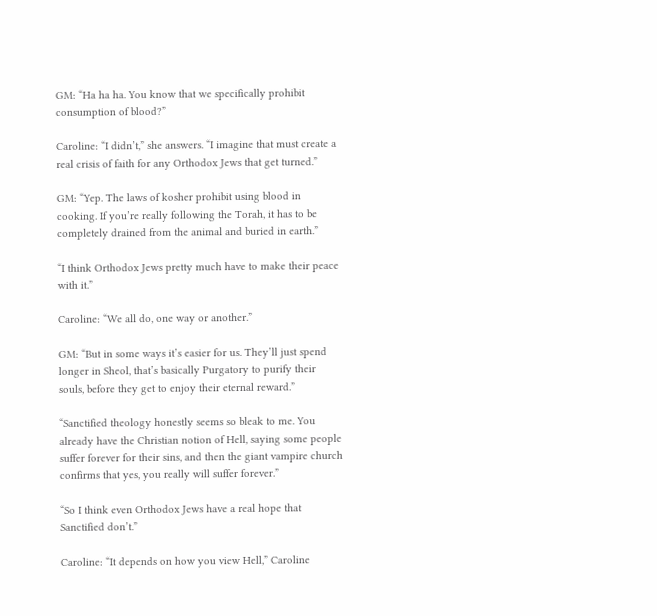GM: “Ha ha ha. You know that we specifically prohibit consumption of blood?”

Caroline: “I didn’t,” she answers. “I imagine that must create a real crisis of faith for any Orthodox Jews that get turned.”

GM: “Yep. The laws of kosher prohibit using blood in cooking. If you’re really following the Torah, it has to be completely drained from the animal and buried in earth.”

“I think Orthodox Jews pretty much have to make their peace with it.”

Caroline: “We all do, one way or another.”

GM: “But in some ways it’s easier for us. They’ll just spend longer in Sheol, that’s basically Purgatory to purify their souls, before they get to enjoy their eternal reward.”

“Sanctified theology honestly seems so bleak to me. You already have the Christian notion of Hell, saying some people suffer forever for their sins, and then the giant vampire church confirms that yes, you really will suffer forever.”

“So I think even Orthodox Jews have a real hope that Sanctified don’t.”

Caroline: “It depends on how you view Hell,” Caroline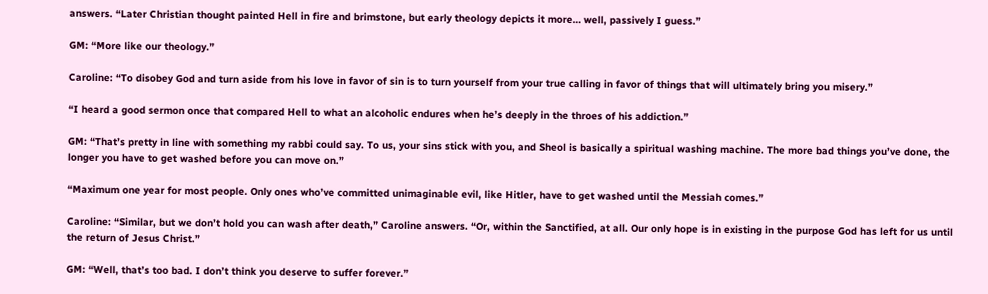answers. “Later Christian thought painted Hell in fire and brimstone, but early theology depicts it more… well, passively I guess.”

GM: “More like our theology.”

Caroline: “To disobey God and turn aside from his love in favor of sin is to turn yourself from your true calling in favor of things that will ultimately bring you misery.”

“I heard a good sermon once that compared Hell to what an alcoholic endures when he’s deeply in the throes of his addiction.”

GM: “That’s pretty in line with something my rabbi could say. To us, your sins stick with you, and Sheol is basically a spiritual washing machine. The more bad things you’ve done, the longer you have to get washed before you can move on.”

“Maximum one year for most people. Only ones who’ve committed unimaginable evil, like Hitler, have to get washed until the Messiah comes.”

Caroline: “Similar, but we don’t hold you can wash after death,” Caroline answers. “Or, within the Sanctified, at all. Our only hope is in existing in the purpose God has left for us until the return of Jesus Christ.”

GM: “Well, that’s too bad. I don’t think you deserve to suffer forever.”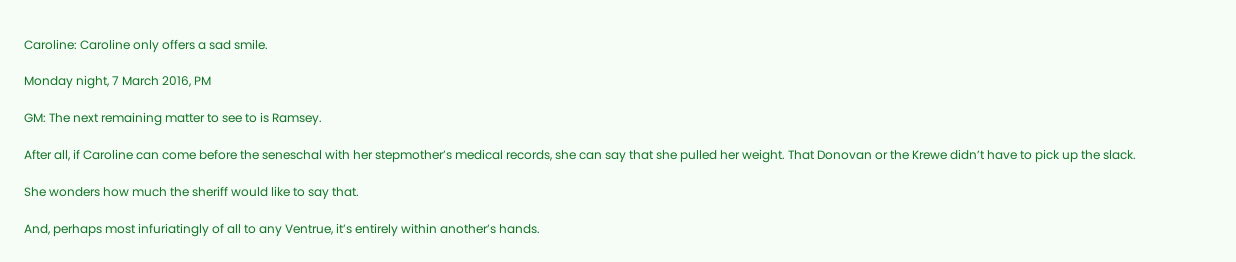Caroline: Caroline only offers a sad smile.

Monday night, 7 March 2016, PM

GM: The next remaining matter to see to is Ramsey.

After all, if Caroline can come before the seneschal with her stepmother’s medical records, she can say that she pulled her weight. That Donovan or the Krewe didn’t have to pick up the slack.

She wonders how much the sheriff would like to say that.

And, perhaps most infuriatingly of all to any Ventrue, it’s entirely within another’s hands.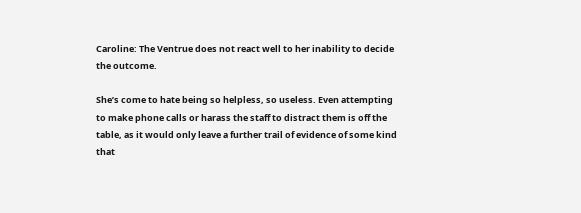Caroline: The Ventrue does not react well to her inability to decide the outcome.

She’s come to hate being so helpless, so useless. Even attempting to make phone calls or harass the staff to distract them is off the table, as it would only leave a further trail of evidence of some kind that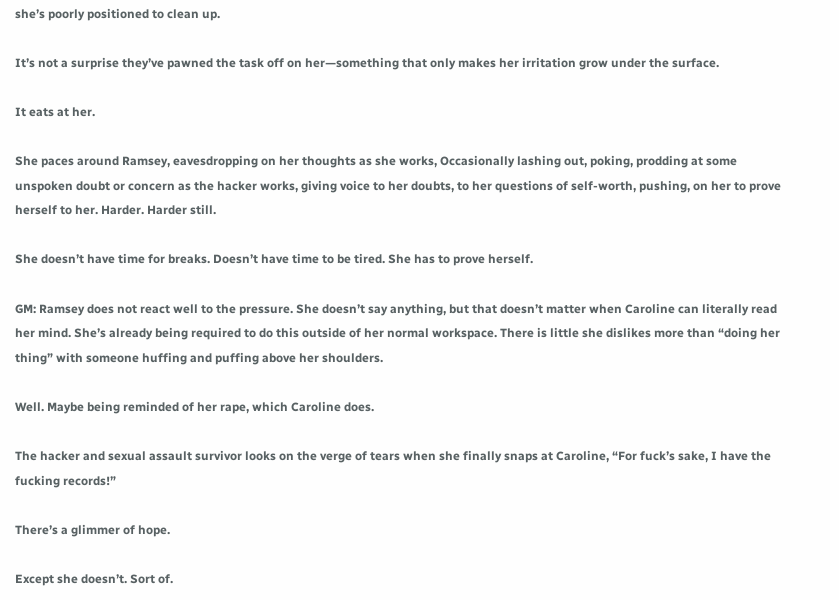she’s poorly positioned to clean up.

It’s not a surprise they’ve pawned the task off on her—something that only makes her irritation grow under the surface.

It eats at her.

She paces around Ramsey, eavesdropping on her thoughts as she works, Occasionally lashing out, poking, prodding at some unspoken doubt or concern as the hacker works, giving voice to her doubts, to her questions of self-worth, pushing, on her to prove herself to her. Harder. Harder still.

She doesn’t have time for breaks. Doesn’t have time to be tired. She has to prove herself.

GM: Ramsey does not react well to the pressure. She doesn’t say anything, but that doesn’t matter when Caroline can literally read her mind. She’s already being required to do this outside of her normal workspace. There is little she dislikes more than “doing her thing” with someone huffing and puffing above her shoulders.

Well. Maybe being reminded of her rape, which Caroline does.

The hacker and sexual assault survivor looks on the verge of tears when she finally snaps at Caroline, “For fuck’s sake, I have the fucking records!”

There’s a glimmer of hope.

Except she doesn’t. Sort of.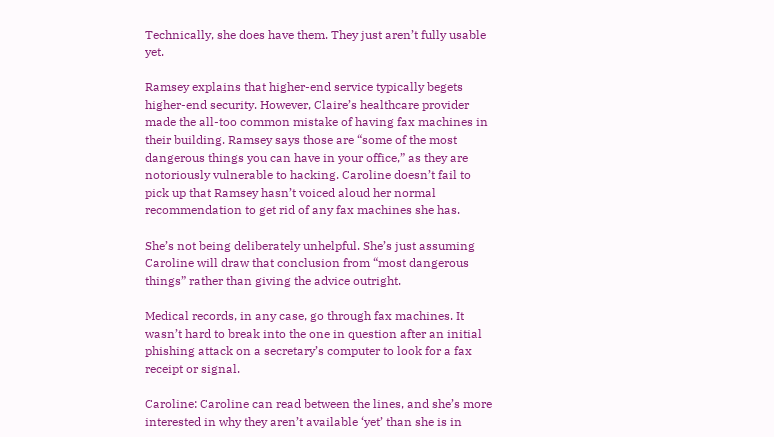Technically, she does have them. They just aren’t fully usable yet.

Ramsey explains that higher-end service typically begets higher-end security. However, Claire’s healthcare provider made the all-too common mistake of having fax machines in their building. Ramsey says those are “some of the most dangerous things you can have in your office,” as they are notoriously vulnerable to hacking. Caroline doesn’t fail to pick up that Ramsey hasn’t voiced aloud her normal recommendation to get rid of any fax machines she has.

She’s not being deliberately unhelpful. She’s just assuming Caroline will draw that conclusion from “most dangerous things” rather than giving the advice outright.

Medical records, in any case, go through fax machines. It wasn’t hard to break into the one in question after an initial phishing attack on a secretary’s computer to look for a fax receipt or signal.

Caroline: Caroline can read between the lines, and she’s more interested in why they aren’t available ‘yet’ than she is in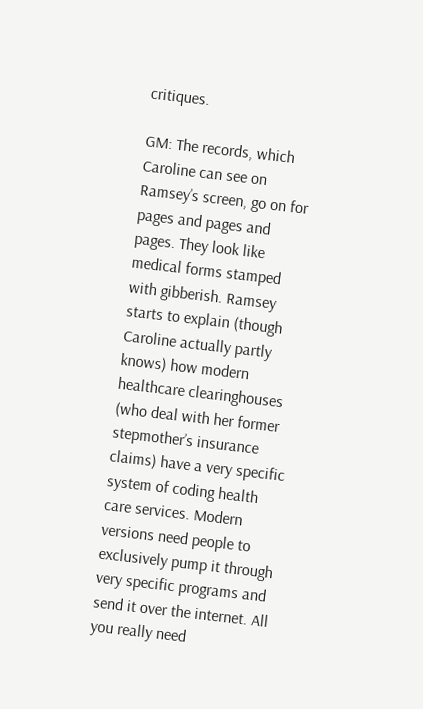critiques.

GM: The records, which Caroline can see on Ramsey’s screen, go on for pages and pages and pages. They look like medical forms stamped with gibberish. Ramsey starts to explain (though Caroline actually partly knows) how modern healthcare clearinghouses (who deal with her former stepmother’s insurance claims) have a very specific system of coding health care services. Modern versions need people to exclusively pump it through very specific programs and send it over the internet. All you really need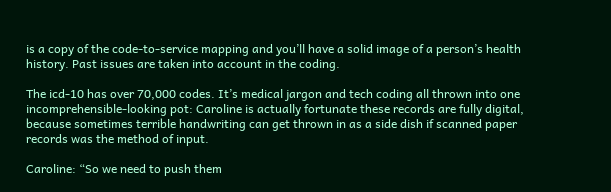is a copy of the code-to-service mapping and you’ll have a solid image of a person’s health history. Past issues are taken into account in the coding.

The icd-10 has over 70,000 codes. It’s medical jargon and tech coding all thrown into one incomprehensible-looking pot: Caroline is actually fortunate these records are fully digital, because sometimes terrible handwriting can get thrown in as a side dish if scanned paper records was the method of input.

Caroline: “So we need to push them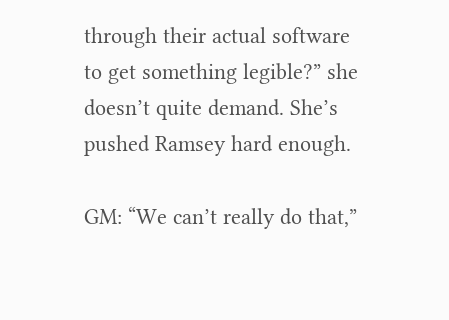through their actual software to get something legible?” she doesn’t quite demand. She’s pushed Ramsey hard enough.

GM: “We can’t really do that,”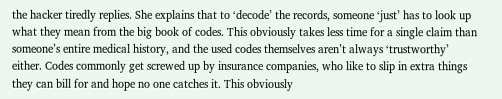the hacker tiredly replies. She explains that to ‘decode’ the records, someone ‘just’ has to look up what they mean from the big book of codes. This obviously takes less time for a single claim than someone’s entire medical history, and the used codes themselves aren’t always ‘trustworthy’ either. Codes commonly get screwed up by insurance companies, who like to slip in extra things they can bill for and hope no one catches it. This obviously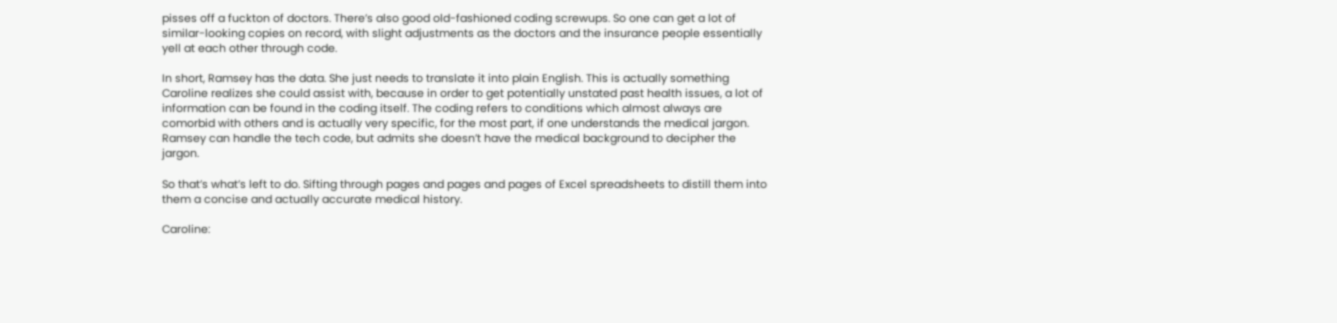pisses off a fuckton of doctors. There’s also good old-fashioned coding screwups. So one can get a lot of similar-looking copies on record, with slight adjustments as the doctors and the insurance people essentially yell at each other through code.

In short, Ramsey has the data. She just needs to translate it into plain English. This is actually something Caroline realizes she could assist with, because in order to get potentially unstated past health issues, a lot of information can be found in the coding itself. The coding refers to conditions which almost always are comorbid with others and is actually very specific, for the most part, if one understands the medical jargon. Ramsey can handle the tech code, but admits she doesn’t have the medical background to decipher the jargon.

So that’s what’s left to do. Sifting through pages and pages and pages of Excel spreadsheets to distill them into them a concise and actually accurate medical history.

Caroline: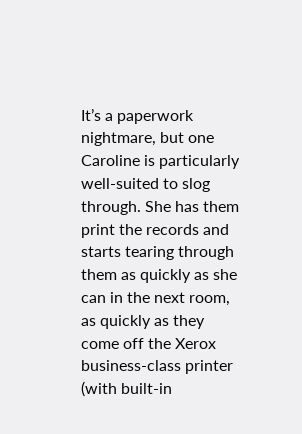It’s a paperwork nightmare, but one Caroline is particularly well-suited to slog through. She has them print the records and starts tearing through them as quickly as she can in the next room, as quickly as they come off the Xerox business-class printer (with built-in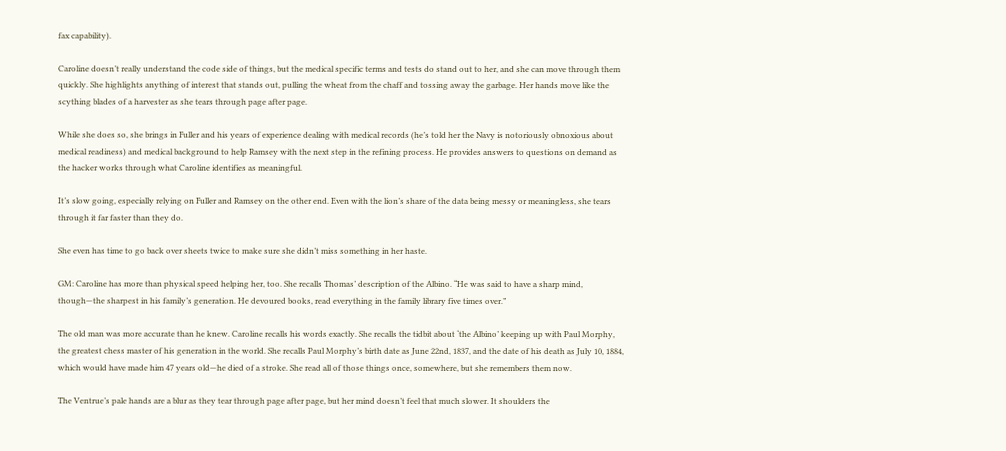fax capability).

Caroline doesn’t really understand the code side of things, but the medical specific terms and tests do stand out to her, and she can move through them quickly. She highlights anything of interest that stands out, pulling the wheat from the chaff and tossing away the garbage. Her hands move like the scything blades of a harvester as she tears through page after page.

While she does so, she brings in Fuller and his years of experience dealing with medical records (he’s told her the Navy is notoriously obnoxious about medical readiness) and medical background to help Ramsey with the next step in the refining process. He provides answers to questions on demand as the hacker works through what Caroline identifies as meaningful.

It’s slow going, especially relying on Fuller and Ramsey on the other end. Even with the lion’s share of the data being messy or meaningless, she tears through it far faster than they do.

She even has time to go back over sheets twice to make sure she didn’t miss something in her haste.

GM: Caroline has more than physical speed helping her, too. She recalls Thomas’ description of the Albino. “He was said to have a sharp mind, though—the sharpest in his family’s generation. He devoured books, read everything in the family library five times over.”

The old man was more accurate than he knew. Caroline recalls his words exactly. She recalls the tidbit about ‘the Albino’ keeping up with Paul Morphy, the greatest chess master of his generation in the world. She recalls Paul Morphy’s birth date as June 22nd, 1837, and the date of his death as July 10, 1884, which would have made him 47 years old—he died of a stroke. She read all of those things once, somewhere, but she remembers them now.

The Ventrue’s pale hands are a blur as they tear through page after page, but her mind doesn’t feel that much slower. It shoulders the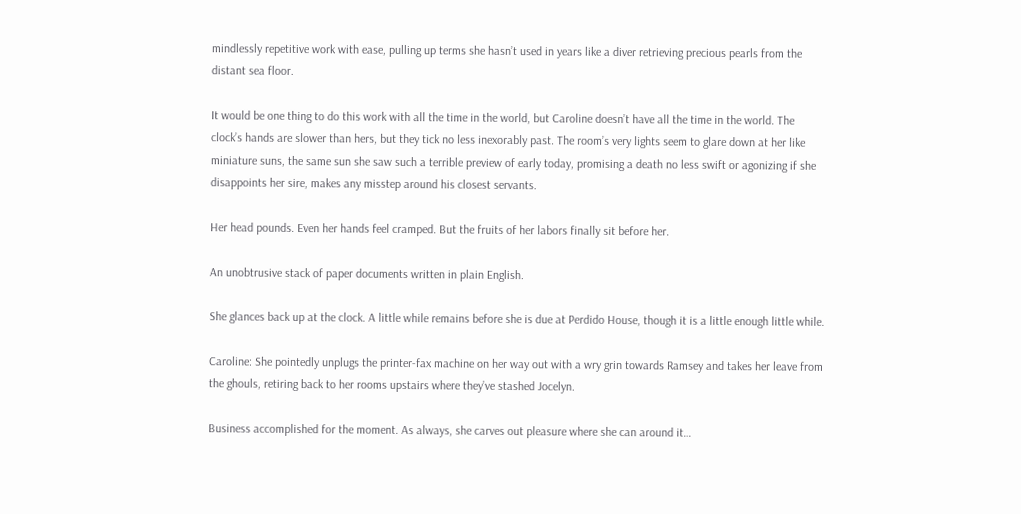mindlessly repetitive work with ease, pulling up terms she hasn’t used in years like a diver retrieving precious pearls from the distant sea floor.

It would be one thing to do this work with all the time in the world, but Caroline doesn’t have all the time in the world. The clock’s hands are slower than hers, but they tick no less inexorably past. The room’s very lights seem to glare down at her like miniature suns, the same sun she saw such a terrible preview of early today, promising a death no less swift or agonizing if she disappoints her sire, makes any misstep around his closest servants.

Her head pounds. Even her hands feel cramped. But the fruits of her labors finally sit before her.

An unobtrusive stack of paper documents written in plain English.

She glances back up at the clock. A little while remains before she is due at Perdido House, though it is a little enough little while.

Caroline: She pointedly unplugs the printer-fax machine on her way out with a wry grin towards Ramsey and takes her leave from the ghouls, retiring back to her rooms upstairs where they’ve stashed Jocelyn.

Business accomplished for the moment. As always, she carves out pleasure where she can around it…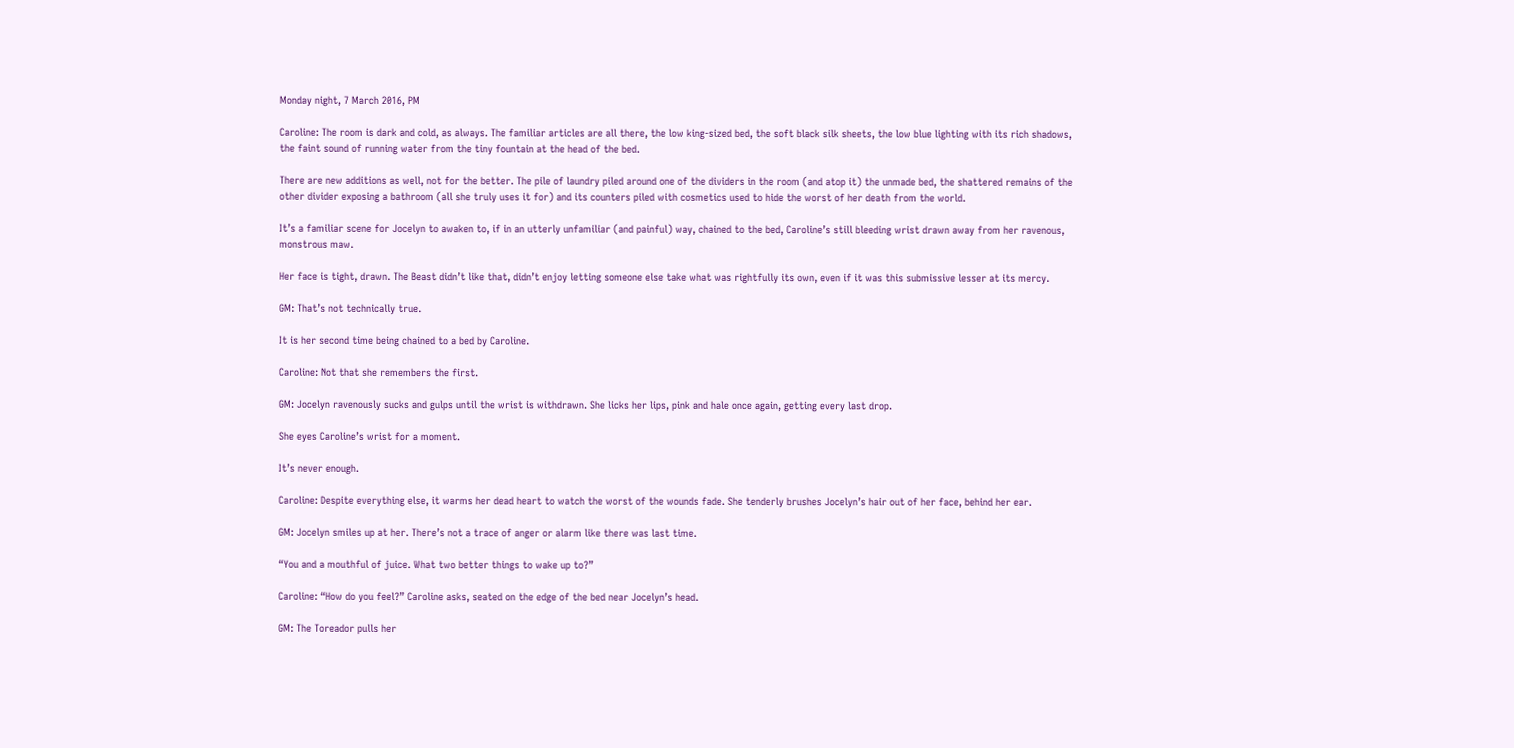Monday night, 7 March 2016, PM

Caroline: The room is dark and cold, as always. The familiar articles are all there, the low king-sized bed, the soft black silk sheets, the low blue lighting with its rich shadows, the faint sound of running water from the tiny fountain at the head of the bed.

There are new additions as well, not for the better. The pile of laundry piled around one of the dividers in the room (and atop it) the unmade bed, the shattered remains of the other divider exposing a bathroom (all she truly uses it for) and its counters piled with cosmetics used to hide the worst of her death from the world.

It’s a familiar scene for Jocelyn to awaken to, if in an utterly unfamiliar (and painful) way, chained to the bed, Caroline’s still bleeding wrist drawn away from her ravenous, monstrous maw.

Her face is tight, drawn. The Beast didn’t like that, didn’t enjoy letting someone else take what was rightfully its own, even if it was this submissive lesser at its mercy.

GM: That’s not technically true.

It is her second time being chained to a bed by Caroline.

Caroline: Not that she remembers the first.

GM: Jocelyn ravenously sucks and gulps until the wrist is withdrawn. She licks her lips, pink and hale once again, getting every last drop.

She eyes Caroline’s wrist for a moment.

It’s never enough.

Caroline: Despite everything else, it warms her dead heart to watch the worst of the wounds fade. She tenderly brushes Jocelyn’s hair out of her face, behind her ear.

GM: Jocelyn smiles up at her. There’s not a trace of anger or alarm like there was last time.

“You and a mouthful of juice. What two better things to wake up to?”

Caroline: “How do you feel?” Caroline asks, seated on the edge of the bed near Jocelyn’s head.

GM: The Toreador pulls her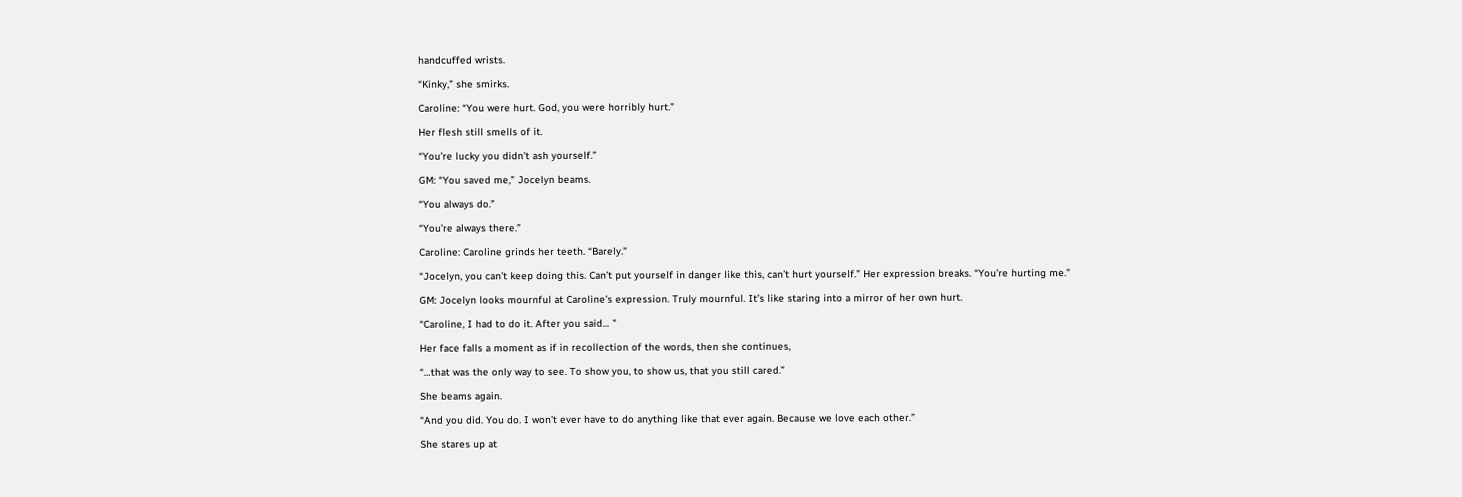handcuffed wrists.

“Kinky,” she smirks.

Caroline: “You were hurt. God, you were horribly hurt.”

Her flesh still smells of it.

“You’re lucky you didn’t ash yourself.”

GM: “You saved me,” Jocelyn beams.

“You always do.”

“You’re always there.”

Caroline: Caroline grinds her teeth. “Barely.”

“Jocelyn, you can’t keep doing this. Can’t put yourself in danger like this, can’t hurt yourself.” Her expression breaks. “You’re hurting me.”

GM: Jocelyn looks mournful at Caroline’s expression. Truly mournful. It’s like staring into a mirror of her own hurt.

“Caroline, I had to do it. After you said… "

Her face falls a moment as if in recollection of the words, then she continues,

“…that was the only way to see. To show you, to show us, that you still cared.”

She beams again.

“And you did. You do. I won’t ever have to do anything like that ever again. Because we love each other.”

She stares up at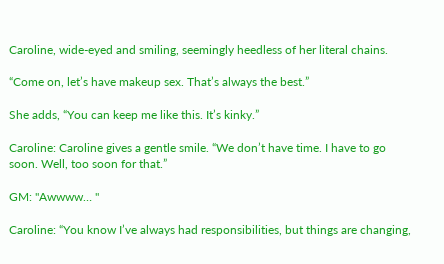Caroline, wide-eyed and smiling, seemingly heedless of her literal chains.

“Come on, let’s have makeup sex. That’s always the best.”

She adds, “You can keep me like this. It’s kinky.”

Caroline: Caroline gives a gentle smile. “We don’t have time. I have to go soon. Well, too soon for that.”

GM: "Awwww… "

Caroline: “You know I’ve always had responsibilities, but things are changing,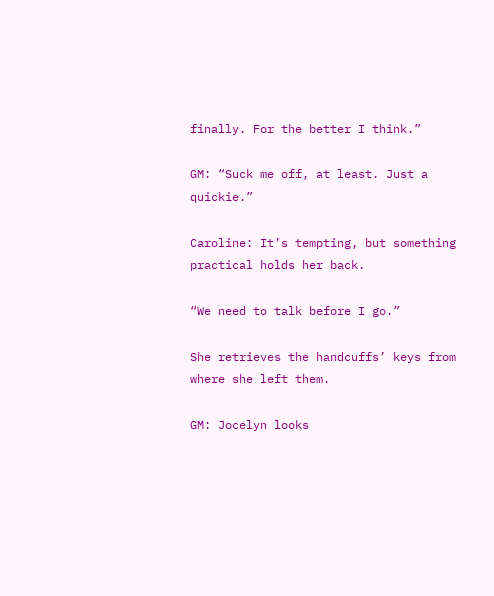finally. For the better I think.”

GM: “Suck me off, at least. Just a quickie.”

Caroline: It’s tempting, but something practical holds her back.

“We need to talk before I go.”

She retrieves the handcuffs’ keys from where she left them.

GM: Jocelyn looks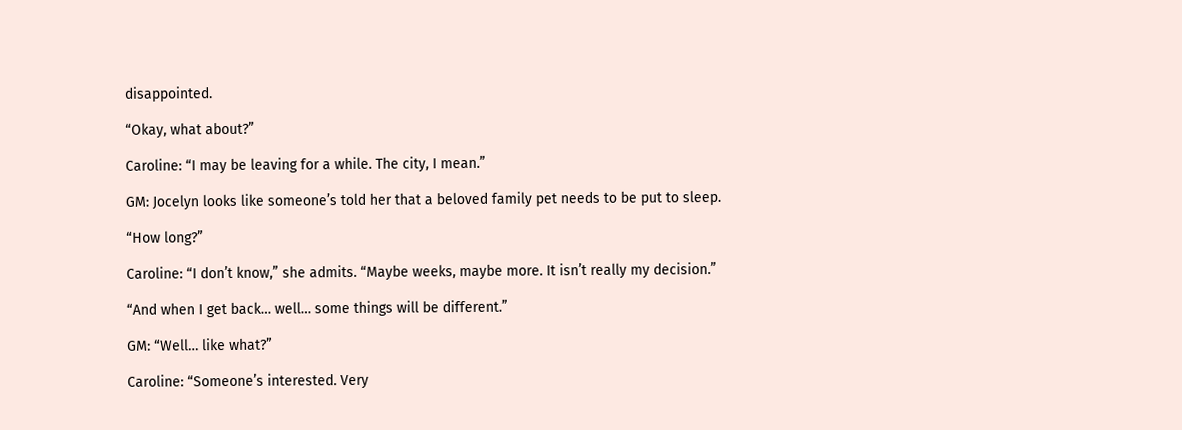disappointed.

“Okay, what about?”

Caroline: “I may be leaving for a while. The city, I mean.”

GM: Jocelyn looks like someone’s told her that a beloved family pet needs to be put to sleep.

“How long?”

Caroline: “I don’t know,” she admits. “Maybe weeks, maybe more. It isn’t really my decision.”

“And when I get back… well… some things will be different.”

GM: “Well… like what?”

Caroline: “Someone’s interested. Very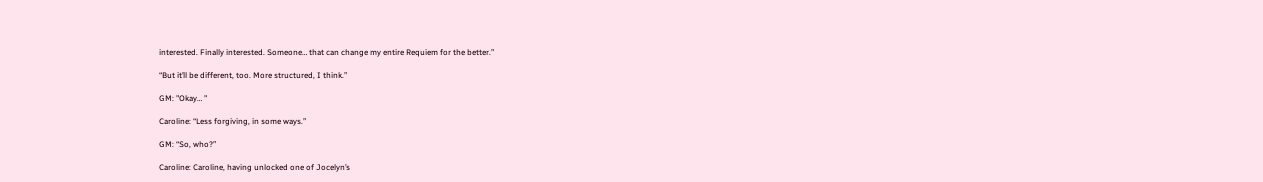interested. Finally interested. Someone… that can change my entire Requiem for the better.”

“But it’ll be different, too. More structured, I think.”

GM: "Okay… "

Caroline: “Less forgiving, in some ways.”

GM: “So, who?”

Caroline: Caroline, having unlocked one of Jocelyn’s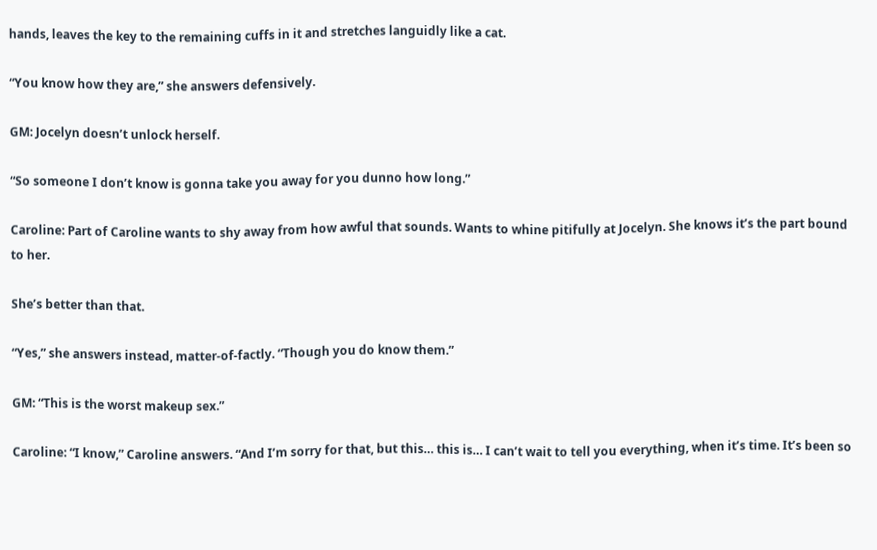hands, leaves the key to the remaining cuffs in it and stretches languidly like a cat.

“You know how they are,” she answers defensively.

GM: Jocelyn doesn’t unlock herself.

“So someone I don’t know is gonna take you away for you dunno how long.”

Caroline: Part of Caroline wants to shy away from how awful that sounds. Wants to whine pitifully at Jocelyn. She knows it’s the part bound to her.

She’s better than that.

“Yes,” she answers instead, matter-of-factly. “Though you do know them.”

GM: “This is the worst makeup sex.”

Caroline: “I know,” Caroline answers. “And I’m sorry for that, but this… this is… I can’t wait to tell you everything, when it’s time. It’s been so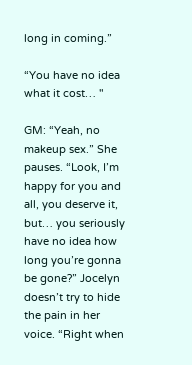long in coming.”

“You have no idea what it cost… "

GM: “Yeah, no makeup sex.” She pauses. “Look, I’m happy for you and all, you deserve it, but… you seriously have no idea how long you’re gonna be gone?” Jocelyn doesn’t try to hide the pain in her voice. “Right when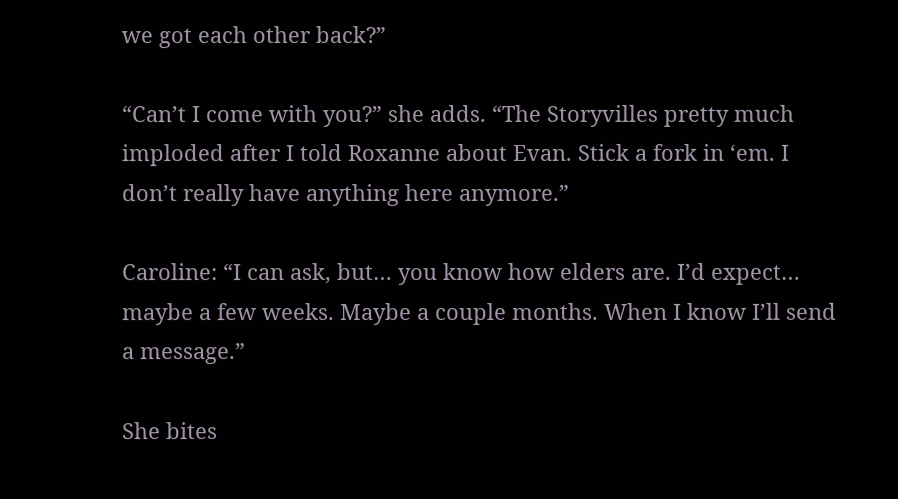we got each other back?”

“Can’t I come with you?” she adds. “The Storyvilles pretty much imploded after I told Roxanne about Evan. Stick a fork in ‘em. I don’t really have anything here anymore.”

Caroline: “I can ask, but… you know how elders are. I’d expect… maybe a few weeks. Maybe a couple months. When I know I’ll send a message.”

She bites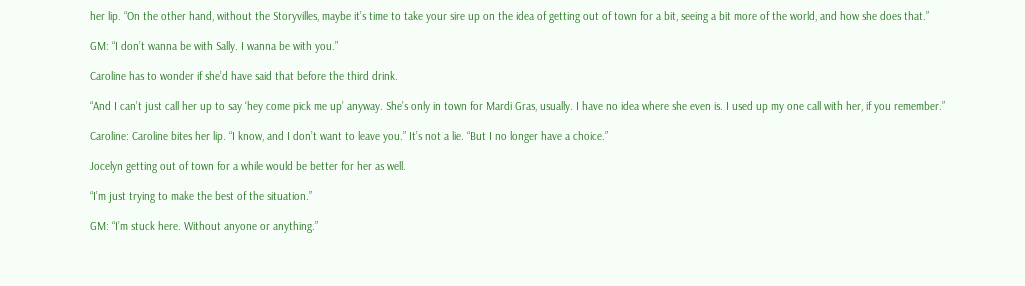her lip. “On the other hand, without the Storyvilles, maybe it’s time to take your sire up on the idea of getting out of town for a bit, seeing a bit more of the world, and how she does that.”

GM: “I don’t wanna be with Sally. I wanna be with you.”

Caroline has to wonder if she’d have said that before the third drink.

“And I can’t just call her up to say ‘hey come pick me up’ anyway. She’s only in town for Mardi Gras, usually. I have no idea where she even is. I used up my one call with her, if you remember.”

Caroline: Caroline bites her lip. “I know, and I don’t want to leave you.” It’s not a lie. “But I no longer have a choice.”

Jocelyn getting out of town for a while would be better for her as well.

“I’m just trying to make the best of the situation.”

GM: “I’m stuck here. Without anyone or anything.”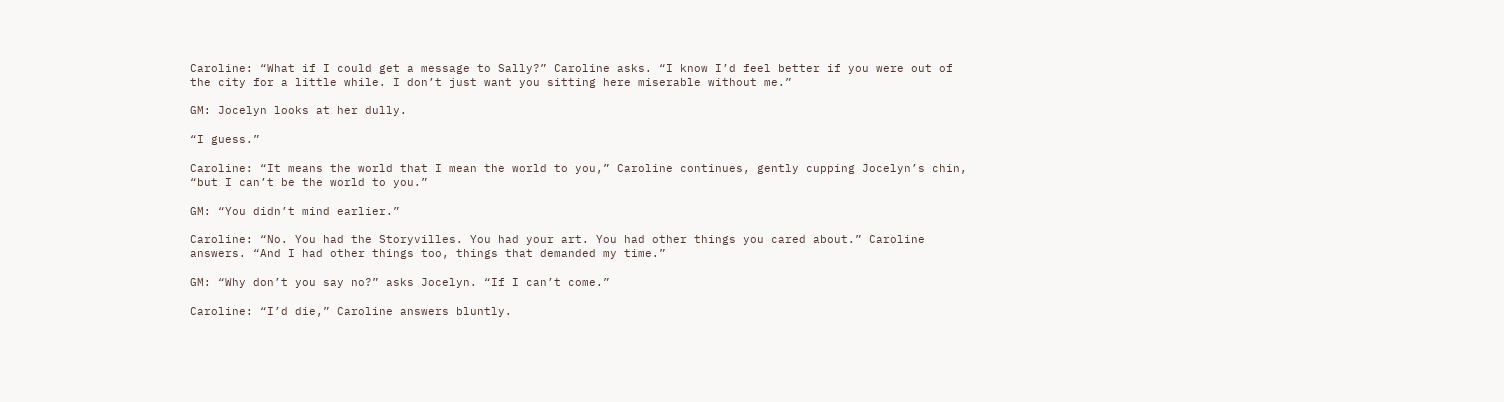Caroline: “What if I could get a message to Sally?” Caroline asks. “I know I’d feel better if you were out of the city for a little while. I don’t just want you sitting here miserable without me.”

GM: Jocelyn looks at her dully.

“I guess.”

Caroline: “It means the world that I mean the world to you,” Caroline continues, gently cupping Jocelyn’s chin, “but I can’t be the world to you.”

GM: “You didn’t mind earlier.”

Caroline: “No. You had the Storyvilles. You had your art. You had other things you cared about.” Caroline answers. “And I had other things too, things that demanded my time.”

GM: “Why don’t you say no?” asks Jocelyn. “If I can’t come.”

Caroline: “I’d die,” Caroline answers bluntly.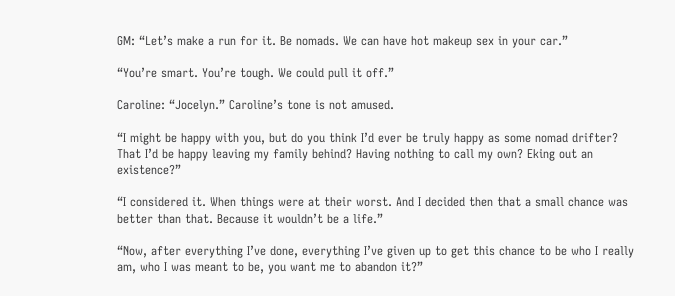GM: “Let’s make a run for it. Be nomads. We can have hot makeup sex in your car.”

“You’re smart. You’re tough. We could pull it off.”

Caroline: “Jocelyn.” Caroline’s tone is not amused.

“I might be happy with you, but do you think I’d ever be truly happy as some nomad drifter? That I’d be happy leaving my family behind? Having nothing to call my own? Eking out an existence?”

“I considered it. When things were at their worst. And I decided then that a small chance was better than that. Because it wouldn’t be a life.”

“Now, after everything I’ve done, everything I’ve given up to get this chance to be who I really am, who I was meant to be, you want me to abandon it?”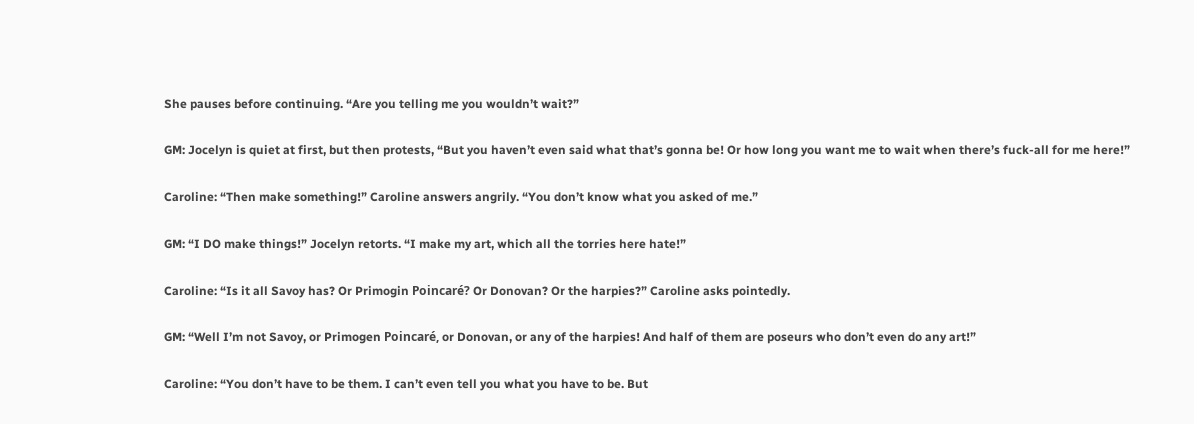She pauses before continuing. “Are you telling me you wouldn’t wait?”

GM: Jocelyn is quiet at first, but then protests, “But you haven’t even said what that’s gonna be! Or how long you want me to wait when there’s fuck-all for me here!”

Caroline: “Then make something!” Caroline answers angrily. “You don’t know what you asked of me.”

GM: “I DO make things!” Jocelyn retorts. “I make my art, which all the torries here hate!”

Caroline: “Is it all Savoy has? Or Primogin Poincaré? Or Donovan? Or the harpies?” Caroline asks pointedly.

GM: “Well I’m not Savoy, or Primogen Poincaré, or Donovan, or any of the harpies! And half of them are poseurs who don’t even do any art!”

Caroline: “You don’t have to be them. I can’t even tell you what you have to be. But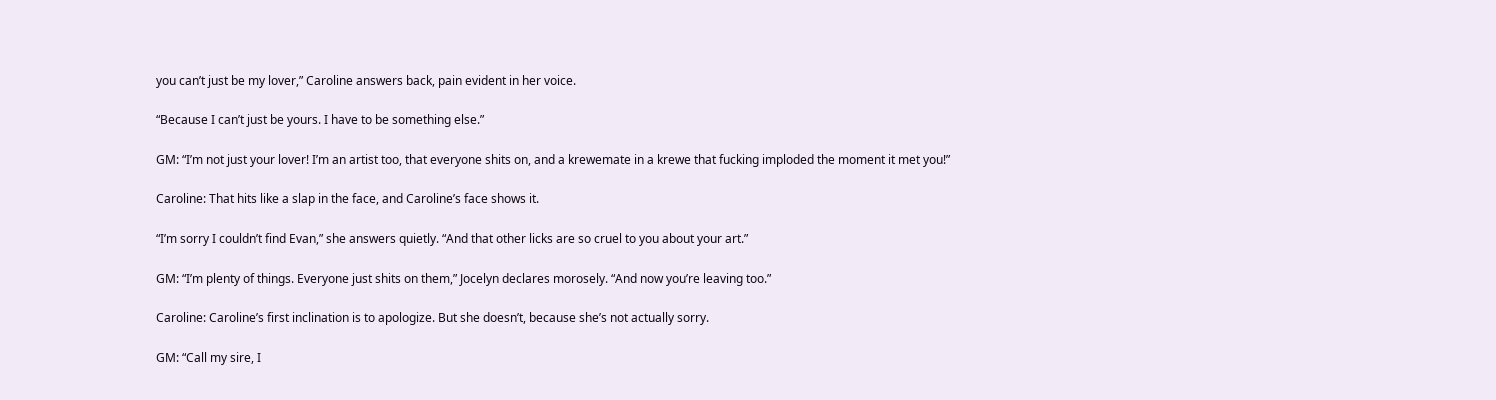you can’t just be my lover,” Caroline answers back, pain evident in her voice.

“Because I can’t just be yours. I have to be something else.”

GM: “I’m not just your lover! I’m an artist too, that everyone shits on, and a krewemate in a krewe that fucking imploded the moment it met you!”

Caroline: That hits like a slap in the face, and Caroline’s face shows it.

“I’m sorry I couldn’t find Evan,” she answers quietly. “And that other licks are so cruel to you about your art.”

GM: “I’m plenty of things. Everyone just shits on them,” Jocelyn declares morosely. “And now you’re leaving too.”

Caroline: Caroline’s first inclination is to apologize. But she doesn’t, because she’s not actually sorry.

GM: “Call my sire, I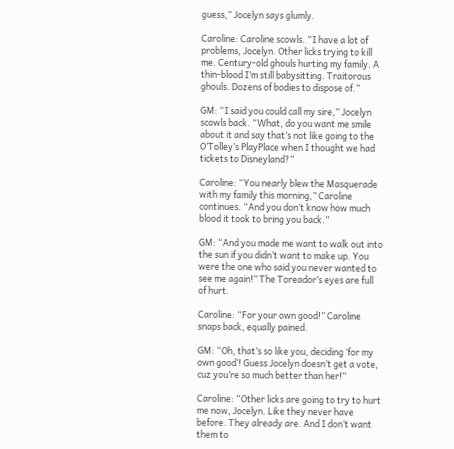guess,” Jocelyn says glumly.

Caroline: Caroline scowls. “I have a lot of problems, Jocelyn. Other licks trying to kill me. Century-old ghouls hurting my family. A thin-blood I’m still babysitting. Traitorous ghouls. Dozens of bodies to dispose of.”

GM: “I said you could call my sire,” Jocelyn scowls back. “What, do you want me smile about it and say that’s not like going to the O’Tolley’s PlayPlace when I thought we had tickets to Disneyland?”

Caroline: “You nearly blew the Masquerade with my family this morning,” Caroline continues. “And you don’t know how much blood it took to bring you back.”

GM: “And you made me want to walk out into the sun if you didn’t want to make up. You were the one who said you never wanted to see me again!” The Toreador’s eyes are full of hurt.

Caroline: “For your own good!” Caroline snaps back, equally pained.

GM: “Oh, that’s so like you, deciding ‘for my own good’! Guess Jocelyn doesn’t get a vote, cuz you’re so much better than her!”

Caroline: “Other licks are going to try to hurt me now, Jocelyn. Like they never have before. They already are. And I don’t want them to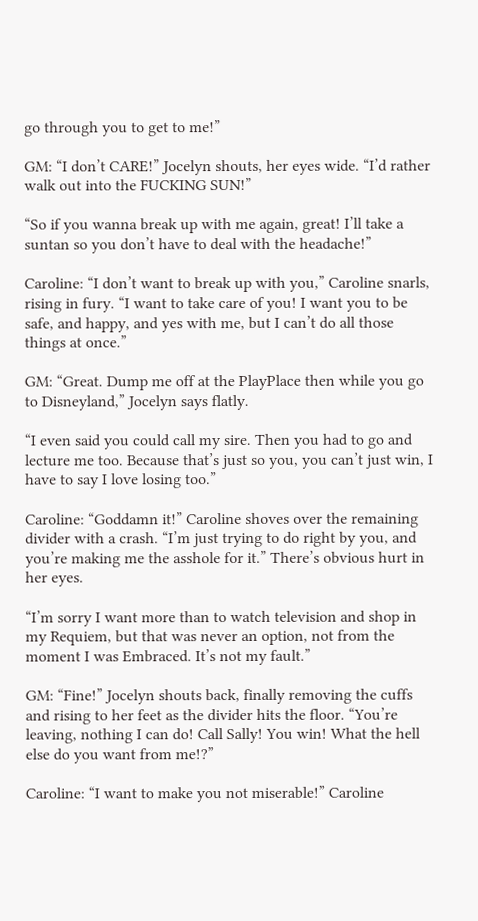go through you to get to me!”

GM: “I don’t CARE!” Jocelyn shouts, her eyes wide. “I’d rather walk out into the FUCKING SUN!”

“So if you wanna break up with me again, great! I’ll take a suntan so you don’t have to deal with the headache!”

Caroline: “I don’t want to break up with you,” Caroline snarls, rising in fury. “I want to take care of you! I want you to be safe, and happy, and yes with me, but I can’t do all those things at once.”

GM: “Great. Dump me off at the PlayPlace then while you go to Disneyland,” Jocelyn says flatly.

“I even said you could call my sire. Then you had to go and lecture me too. Because that’s just so you, you can’t just win, I have to say I love losing too.”

Caroline: “Goddamn it!” Caroline shoves over the remaining divider with a crash. “I’m just trying to do right by you, and you’re making me the asshole for it.” There’s obvious hurt in her eyes.

“I’m sorry I want more than to watch television and shop in my Requiem, but that was never an option, not from the moment I was Embraced. It’s not my fault.”

GM: “Fine!” Jocelyn shouts back, finally removing the cuffs and rising to her feet as the divider hits the floor. “You’re leaving, nothing I can do! Call Sally! You win! What the hell else do you want from me!?”

Caroline: “I want to make you not miserable!” Caroline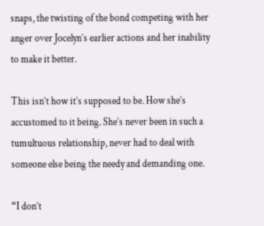snaps, the twisting of the bond competing with her anger over Jocelyn’s earlier actions and her inability to make it better.

This isn’t how it’s supposed to be. How she’s accustomed to it being. She’s never been in such a tumultuous relationship, never had to deal with someone else being the needy and demanding one.

“I don’t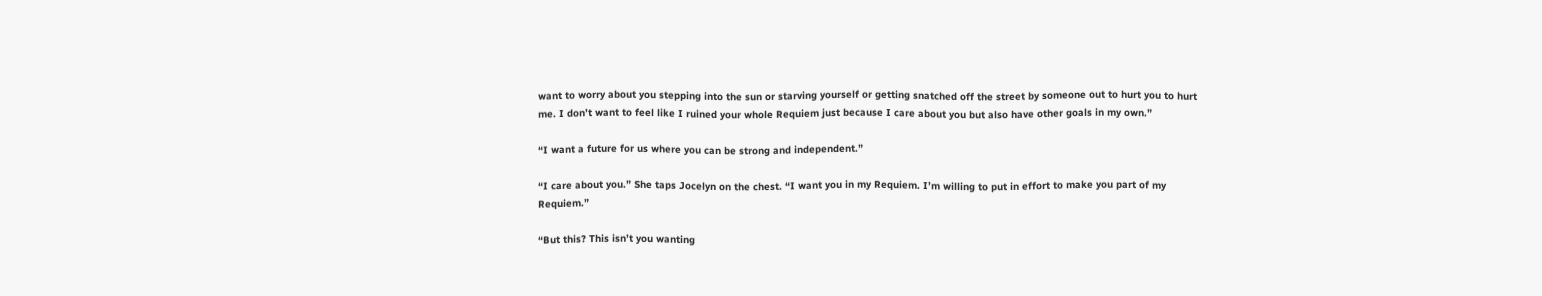want to worry about you stepping into the sun or starving yourself or getting snatched off the street by someone out to hurt you to hurt me. I don’t want to feel like I ruined your whole Requiem just because I care about you but also have other goals in my own.”

“I want a future for us where you can be strong and independent.”

“I care about you.” She taps Jocelyn on the chest. “I want you in my Requiem. I’m willing to put in effort to make you part of my Requiem.”

“But this? This isn’t you wanting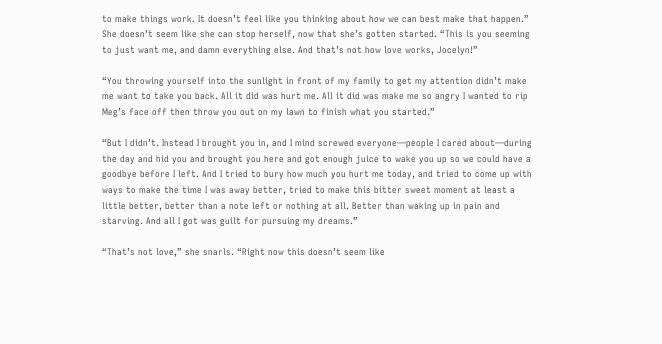to make things work. It doesn’t feel like you thinking about how we can best make that happen.” She doesn’t seem like she can stop herself, now that she’s gotten started. “This is you seeming to just want me, and damn everything else. And that’s not how love works, Jocelyn!”

“You throwing yourself into the sunlight in front of my family to get my attention didn’t make me want to take you back. All it did was hurt me. All it did was make me so angry I wanted to rip Meg’s face off then throw you out on my lawn to finish what you started.”

“But I didn’t. Instead I brought you in, and I mind screwed everyone—people I cared about—during the day and hid you and brought you here and got enough juice to wake you up so we could have a goodbye before I left. And I tried to bury how much you hurt me today, and tried to come up with ways to make the time I was away better, tried to make this bitter sweet moment at least a little better, better than a note left or nothing at all. Better than waking up in pain and starving. And all I got was guilt for pursuing my dreams.”

“That’s not love,” she snarls. “Right now this doesn’t seem like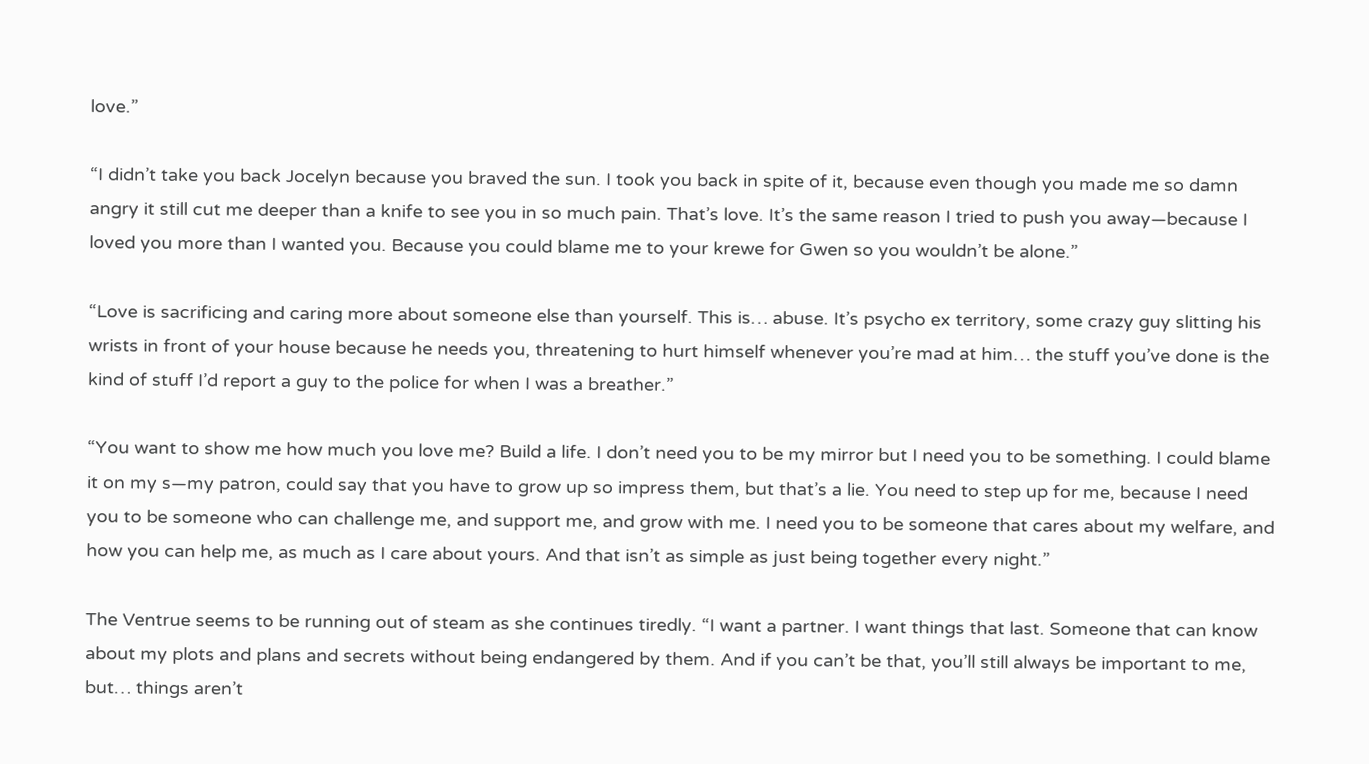love.”

“I didn’t take you back Jocelyn because you braved the sun. I took you back in spite of it, because even though you made me so damn angry it still cut me deeper than a knife to see you in so much pain. That’s love. It’s the same reason I tried to push you away—because I loved you more than I wanted you. Because you could blame me to your krewe for Gwen so you wouldn’t be alone.”

“Love is sacrificing and caring more about someone else than yourself. This is… abuse. It’s psycho ex territory, some crazy guy slitting his wrists in front of your house because he needs you, threatening to hurt himself whenever you’re mad at him… the stuff you’ve done is the kind of stuff I’d report a guy to the police for when I was a breather.”

“You want to show me how much you love me? Build a life. I don’t need you to be my mirror but I need you to be something. I could blame it on my s—my patron, could say that you have to grow up so impress them, but that’s a lie. You need to step up for me, because I need you to be someone who can challenge me, and support me, and grow with me. I need you to be someone that cares about my welfare, and how you can help me, as much as I care about yours. And that isn’t as simple as just being together every night.”

The Ventrue seems to be running out of steam as she continues tiredly. “I want a partner. I want things that last. Someone that can know about my plots and plans and secrets without being endangered by them. And if you can’t be that, you’ll still always be important to me, but… things aren’t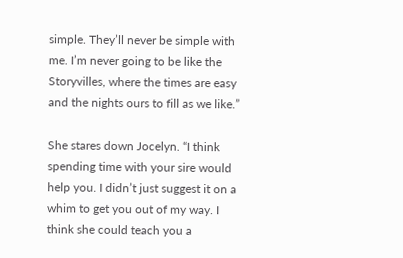simple. They’ll never be simple with me. I’m never going to be like the Storyvilles, where the times are easy and the nights ours to fill as we like.”

She stares down Jocelyn. “I think spending time with your sire would help you. I didn’t just suggest it on a whim to get you out of my way. I think she could teach you a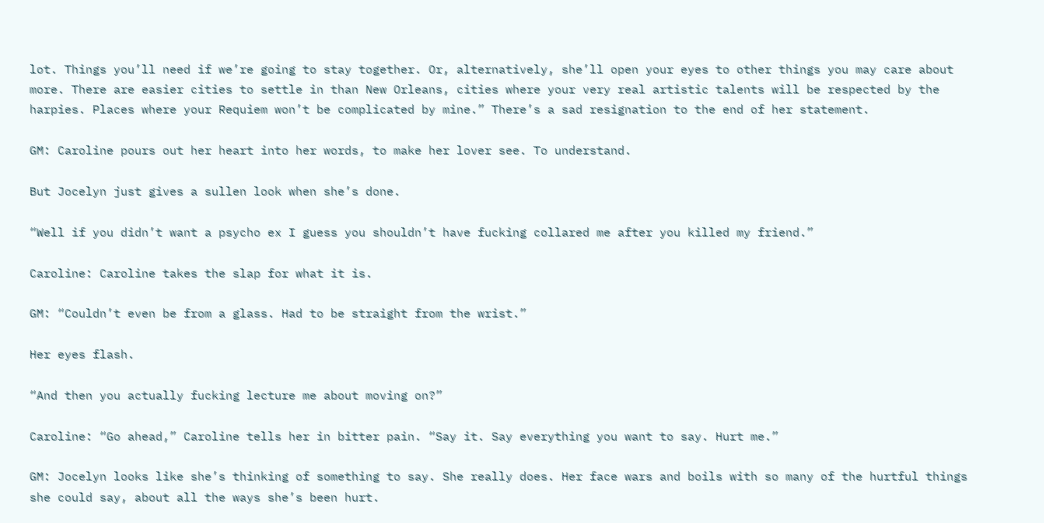lot. Things you’ll need if we’re going to stay together. Or, alternatively, she’ll open your eyes to other things you may care about more. There are easier cities to settle in than New Orleans, cities where your very real artistic talents will be respected by the harpies. Places where your Requiem won’t be complicated by mine.” There’s a sad resignation to the end of her statement.

GM: Caroline pours out her heart into her words, to make her lover see. To understand.

But Jocelyn just gives a sullen look when she’s done.

“Well if you didn’t want a psycho ex I guess you shouldn’t have fucking collared me after you killed my friend.”

Caroline: Caroline takes the slap for what it is.

GM: “Couldn’t even be from a glass. Had to be straight from the wrist.”

Her eyes flash.

“And then you actually fucking lecture me about moving on?”

Caroline: “Go ahead,” Caroline tells her in bitter pain. “Say it. Say everything you want to say. Hurt me.”

GM: Jocelyn looks like she’s thinking of something to say. She really does. Her face wars and boils with so many of the hurtful things she could say, about all the ways she’s been hurt.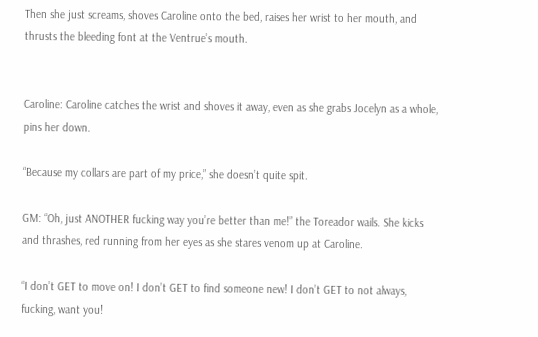Then she just screams, shoves Caroline onto the bed, raises her wrist to her mouth, and thrusts the bleeding font at the Ventrue’s mouth.


Caroline: Caroline catches the wrist and shoves it away, even as she grabs Jocelyn as a whole, pins her down.

“Because my collars are part of my price,” she doesn’t quite spit.

GM: “Oh, just ANOTHER fucking way you’re better than me!” the Toreador wails. She kicks and thrashes, red running from her eyes as she stares venom up at Caroline.

“I don’t GET to move on! I don’t GET to find someone new! I don’t GET to not always, fucking, want you!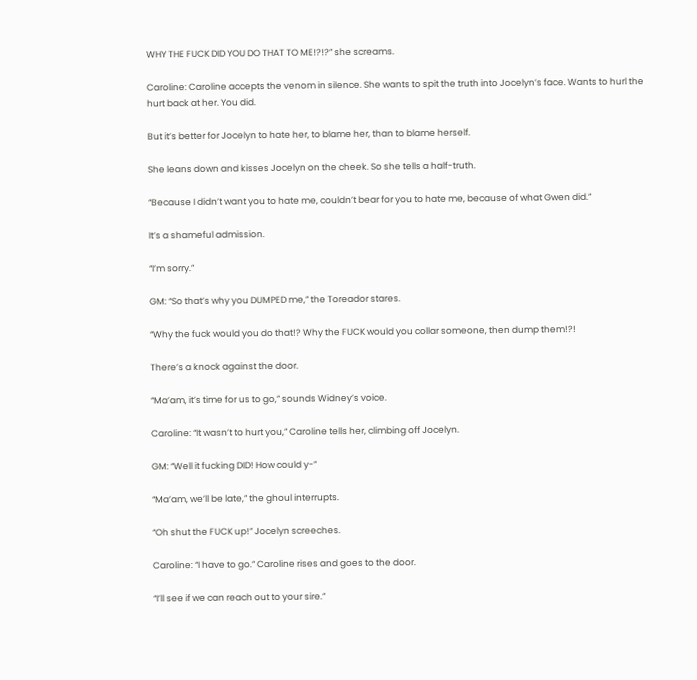WHY THE FUCK DID YOU DO THAT TO ME!?!?” she screams.

Caroline: Caroline accepts the venom in silence. She wants to spit the truth into Jocelyn’s face. Wants to hurl the hurt back at her. You did.

But it’s better for Jocelyn to hate her, to blame her, than to blame herself.

She leans down and kisses Jocelyn on the cheek. So she tells a half-truth.

“Because I didn’t want you to hate me, couldn’t bear for you to hate me, because of what Gwen did.”

It’s a shameful admission.

“I’m sorry.”

GM: “So that’s why you DUMPED me,” the Toreador stares.

“Why the fuck would you do that!? Why the FUCK would you collar someone, then dump them!?!

There’s a knock against the door.

“Ma’am, it’s time for us to go,” sounds Widney’s voice.

Caroline: “It wasn’t to hurt you,” Caroline tells her, climbing off Jocelyn.

GM: “Well it fucking DID! How could y-”

“Ma’am, we’ll be late,” the ghoul interrupts.

“Oh shut the FUCK up!” Jocelyn screeches.

Caroline: “I have to go.” Caroline rises and goes to the door.

“I’ll see if we can reach out to your sire.”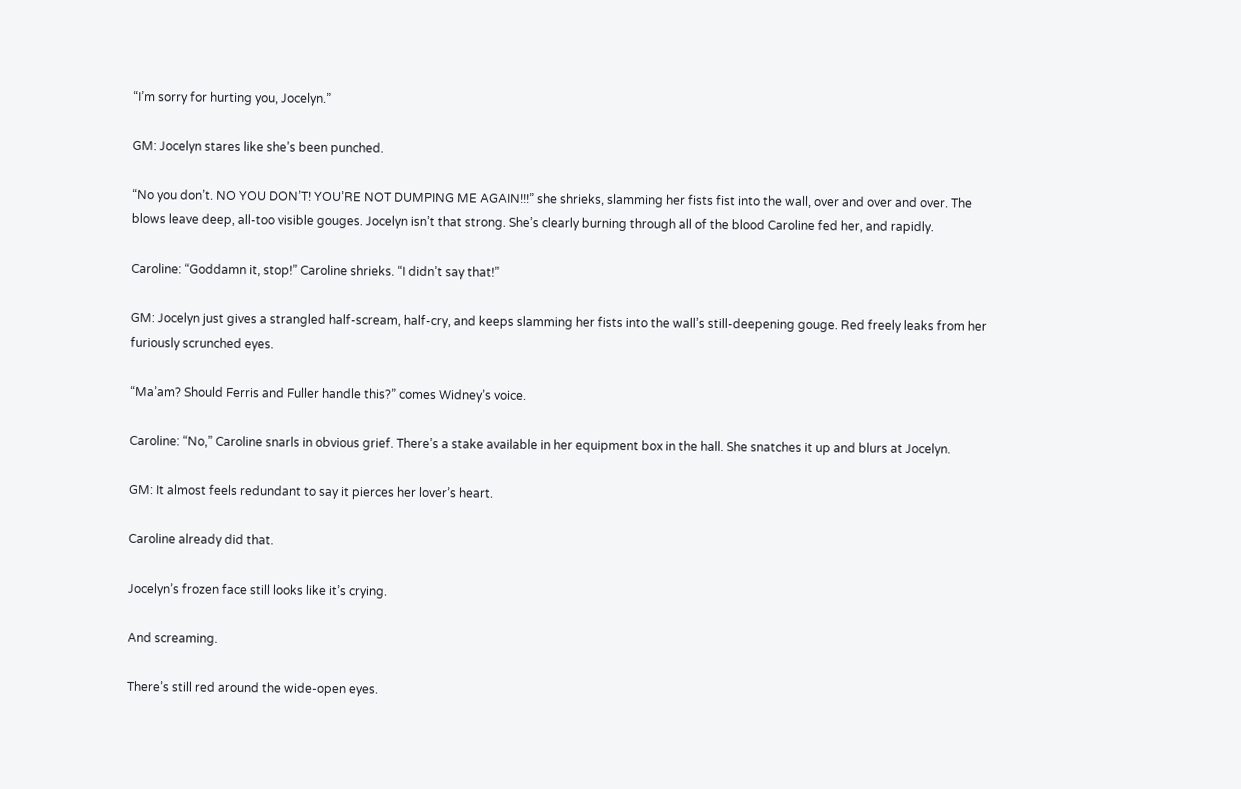“I’m sorry for hurting you, Jocelyn.”

GM: Jocelyn stares like she’s been punched.

“No you don’t. NO YOU DON’T! YOU’RE NOT DUMPING ME AGAIN!!!” she shrieks, slamming her fists fist into the wall, over and over and over. The blows leave deep, all-too visible gouges. Jocelyn isn’t that strong. She’s clearly burning through all of the blood Caroline fed her, and rapidly.

Caroline: “Goddamn it, stop!” Caroline shrieks. “I didn’t say that!”

GM: Jocelyn just gives a strangled half-scream, half-cry, and keeps slamming her fists into the wall’s still-deepening gouge. Red freely leaks from her furiously scrunched eyes.

“Ma’am? Should Ferris and Fuller handle this?” comes Widney’s voice.

Caroline: “No,” Caroline snarls in obvious grief. There’s a stake available in her equipment box in the hall. She snatches it up and blurs at Jocelyn.

GM: It almost feels redundant to say it pierces her lover’s heart.

Caroline already did that.

Jocelyn’s frozen face still looks like it’s crying.

And screaming.

There’s still red around the wide-open eyes.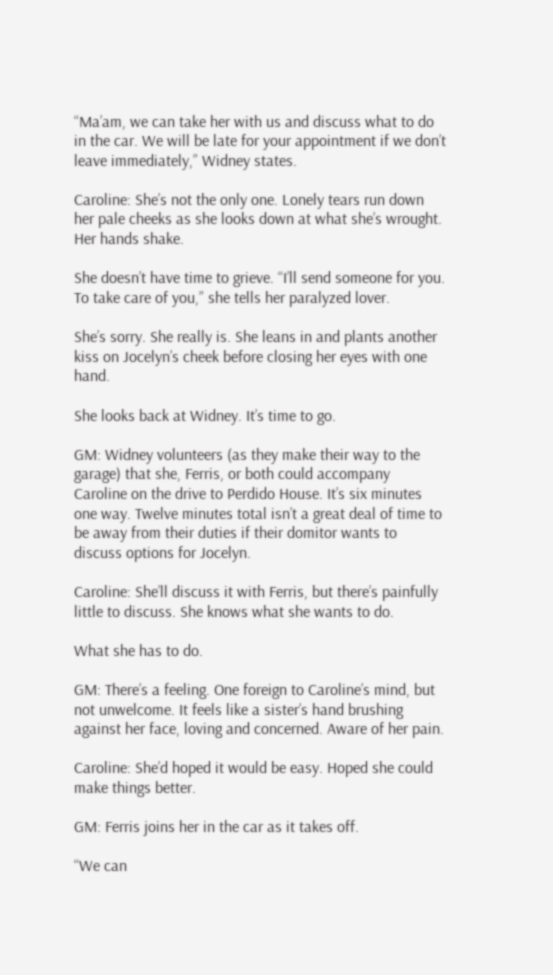“Ma’am, we can take her with us and discuss what to do in the car. We will be late for your appointment if we don’t leave immediately,” Widney states.

Caroline: She’s not the only one. Lonely tears run down her pale cheeks as she looks down at what she’s wrought. Her hands shake.

She doesn’t have time to grieve. “I’ll send someone for you. To take care of you,” she tells her paralyzed lover.

She’s sorry. She really is. She leans in and plants another kiss on Jocelyn’s cheek before closing her eyes with one hand.

She looks back at Widney. It’s time to go.

GM: Widney volunteers (as they make their way to the garage) that she, Ferris, or both could accompany Caroline on the drive to Perdido House. It’s six minutes one way. Twelve minutes total isn’t a great deal of time to be away from their duties if their domitor wants to discuss options for Jocelyn.

Caroline: She’ll discuss it with Ferris, but there’s painfully little to discuss. She knows what she wants to do.

What she has to do.

GM: There’s a feeling. One foreign to Caroline’s mind, but not unwelcome. It feels like a sister’s hand brushing against her face, loving and concerned. Aware of her pain.

Caroline: She’d hoped it would be easy. Hoped she could make things better.

GM: Ferris joins her in the car as it takes off.

“We can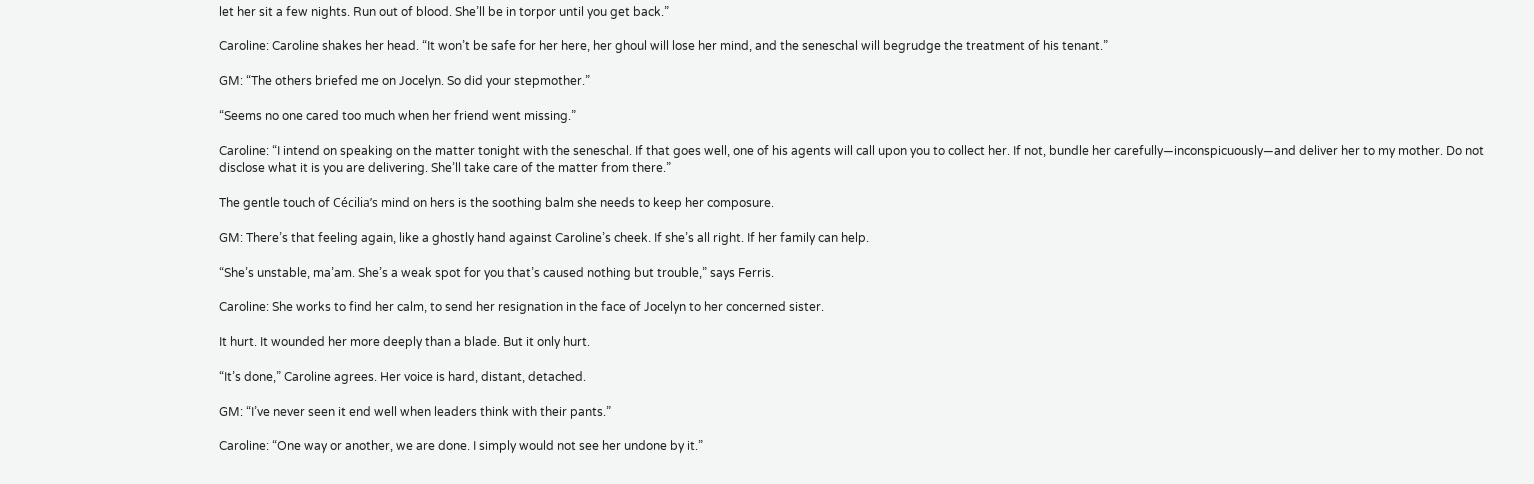let her sit a few nights. Run out of blood. She’ll be in torpor until you get back.”

Caroline: Caroline shakes her head. “It won’t be safe for her here, her ghoul will lose her mind, and the seneschal will begrudge the treatment of his tenant.”

GM: “The others briefed me on Jocelyn. So did your stepmother.”

“Seems no one cared too much when her friend went missing.”

Caroline: “I intend on speaking on the matter tonight with the seneschal. If that goes well, one of his agents will call upon you to collect her. If not, bundle her carefully—inconspicuously—and deliver her to my mother. Do not disclose what it is you are delivering. She’ll take care of the matter from there.”

The gentle touch of Cécilia’s mind on hers is the soothing balm she needs to keep her composure.

GM: There’s that feeling again, like a ghostly hand against Caroline’s cheek. If she’s all right. If her family can help.

“She’s unstable, ma’am. She’s a weak spot for you that’s caused nothing but trouble,” says Ferris.

Caroline: She works to find her calm, to send her resignation in the face of Jocelyn to her concerned sister.

It hurt. It wounded her more deeply than a blade. But it only hurt.

“It’s done,” Caroline agrees. Her voice is hard, distant, detached.

GM: “I’ve never seen it end well when leaders think with their pants.”

Caroline: “One way or another, we are done. I simply would not see her undone by it.”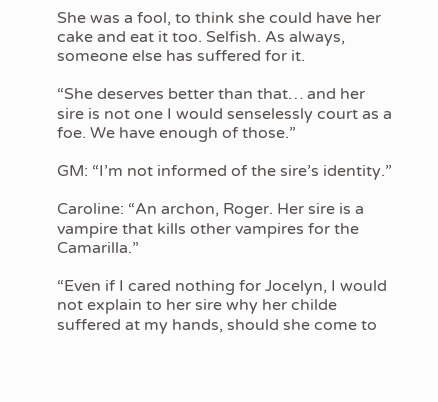She was a fool, to think she could have her cake and eat it too. Selfish. As always, someone else has suffered for it.

“She deserves better than that… and her sire is not one I would senselessly court as a foe. We have enough of those.”

GM: “I’m not informed of the sire’s identity.”

Caroline: “An archon, Roger. Her sire is a vampire that kills other vampires for the Camarilla.”

“Even if I cared nothing for Jocelyn, I would not explain to her sire why her childe suffered at my hands, should she come to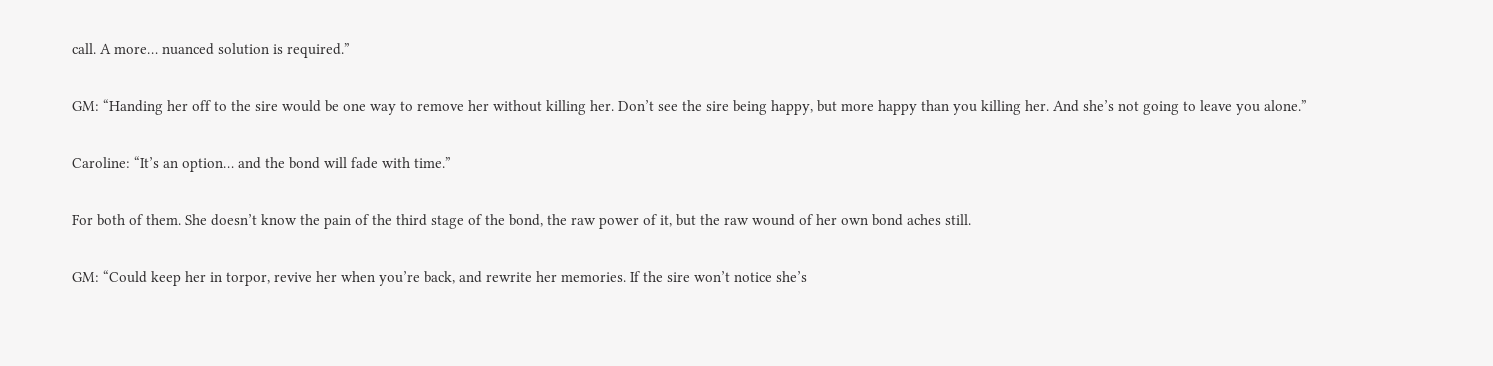call. A more… nuanced solution is required.”

GM: “Handing her off to the sire would be one way to remove her without killing her. Don’t see the sire being happy, but more happy than you killing her. And she’s not going to leave you alone.”

Caroline: “It’s an option… and the bond will fade with time.”

For both of them. She doesn’t know the pain of the third stage of the bond, the raw power of it, but the raw wound of her own bond aches still.

GM: “Could keep her in torpor, revive her when you’re back, and rewrite her memories. If the sire won’t notice she’s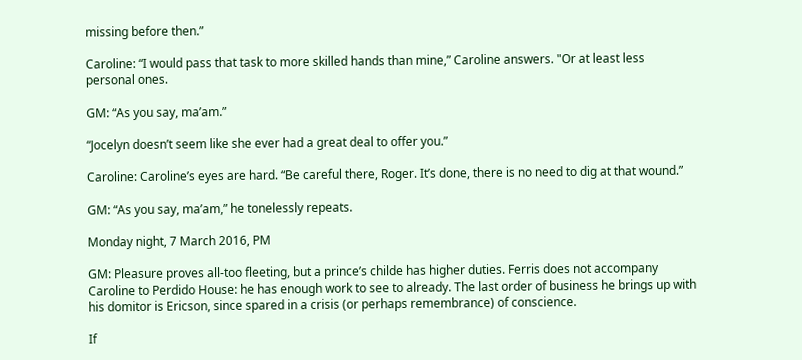missing before then.”

Caroline: “I would pass that task to more skilled hands than mine,” Caroline answers. "Or at least less personal ones.

GM: “As you say, ma’am.”

“Jocelyn doesn’t seem like she ever had a great deal to offer you.”

Caroline: Caroline’s eyes are hard. “Be careful there, Roger. It’s done, there is no need to dig at that wound.”

GM: “As you say, ma’am,” he tonelessly repeats.

Monday night, 7 March 2016, PM

GM: Pleasure proves all-too fleeting, but a prince’s childe has higher duties. Ferris does not accompany Caroline to Perdido House: he has enough work to see to already. The last order of business he brings up with his domitor is Ericson, since spared in a crisis (or perhaps remembrance) of conscience.

If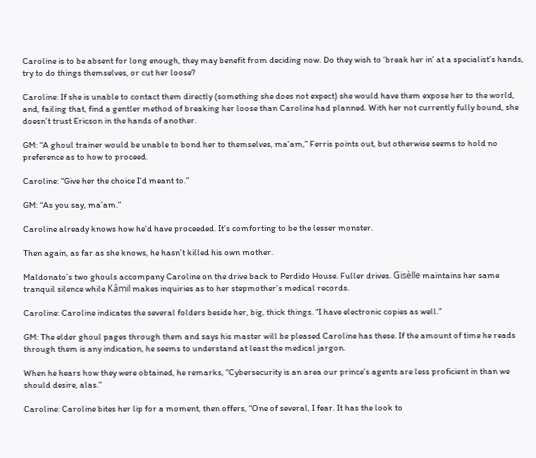Caroline is to be absent for long enough, they may benefit from deciding now. Do they wish to ‘break her in’ at a specialist’s hands, try to do things themselves, or cut her loose?

Caroline: If she is unable to contact them directly (something she does not expect) she would have them expose her to the world, and, failing that, find a gentler method of breaking her loose than Caroline had planned. With her not currently fully bound, she doesn’t trust Ericson in the hands of another.

GM: “A ghoul trainer would be unable to bond her to themselves, ma’am,” Ferris points out, but otherwise seems to hold no preference as to how to proceed.

Caroline: “Give her the choice I’d meant to.”

GM: “As you say, ma’am.”

Caroline already knows how he’d have proceeded. It’s comforting to be the lesser monster.

Then again, as far as she knows, he hasn’t killed his own mother.

Maldonato’s two ghouls accompany Caroline on the drive back to Perdido House. Fuller drives. Gisèlle maintains her same tranquil silence while Kâmil makes inquiries as to her stepmother’s medical records.

Caroline: Caroline indicates the several folders beside her, big, thick things. “I have electronic copies as well.”

GM: The elder ghoul pages through them and says his master will be pleased Caroline has these. If the amount of time he reads through them is any indication, he seems to understand at least the medical jargon.

When he hears how they were obtained, he remarks, “Cybersecurity is an area our prince’s agents are less proficient in than we should desire, alas.”

Caroline: Caroline bites her lip for a moment, then offers, “One of several, I fear. It has the look to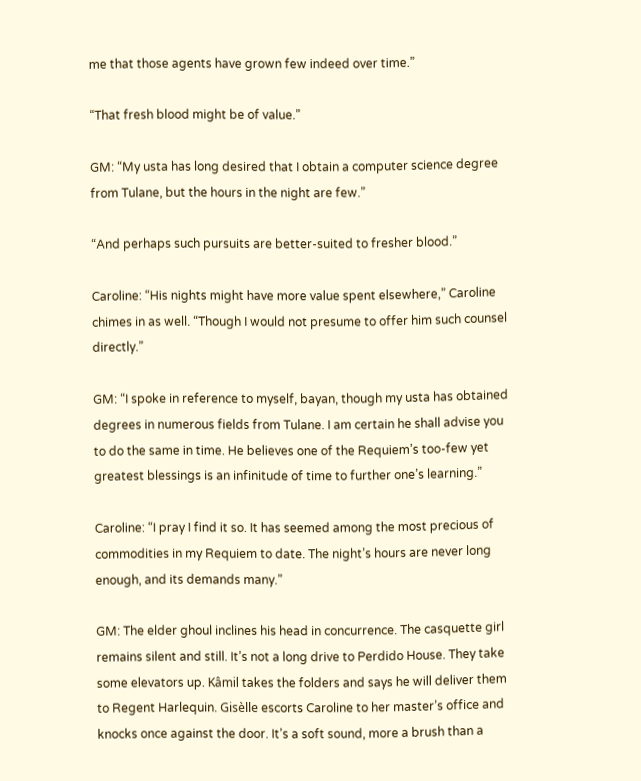me that those agents have grown few indeed over time.”

“That fresh blood might be of value.”

GM: “My usta has long desired that I obtain a computer science degree from Tulane, but the hours in the night are few.”

“And perhaps such pursuits are better-suited to fresher blood.”

Caroline: “His nights might have more value spent elsewhere,” Caroline chimes in as well. “Though I would not presume to offer him such counsel directly.”

GM: “I spoke in reference to myself, bayan, though my usta has obtained degrees in numerous fields from Tulane. I am certain he shall advise you to do the same in time. He believes one of the Requiem’s too-few yet greatest blessings is an infinitude of time to further one’s learning.”

Caroline: “I pray I find it so. It has seemed among the most precious of commodities in my Requiem to date. The night’s hours are never long enough, and its demands many.”

GM: The elder ghoul inclines his head in concurrence. The casquette girl remains silent and still. It’s not a long drive to Perdido House. They take some elevators up. Kâmil takes the folders and says he will deliver them to Regent Harlequin. Gisèlle escorts Caroline to her master’s office and knocks once against the door. It’s a soft sound, more a brush than a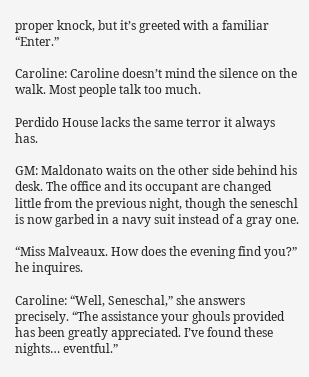proper knock, but it’s greeted with a familiar “Enter.”

Caroline: Caroline doesn’t mind the silence on the walk. Most people talk too much.

Perdido House lacks the same terror it always has.

GM: Maldonato waits on the other side behind his desk. The office and its occupant are changed little from the previous night, though the seneschl is now garbed in a navy suit instead of a gray one.

“Miss Malveaux. How does the evening find you?” he inquires.

Caroline: “Well, Seneschal,” she answers precisely. “The assistance your ghouls provided has been greatly appreciated. I’ve found these nights… eventful.”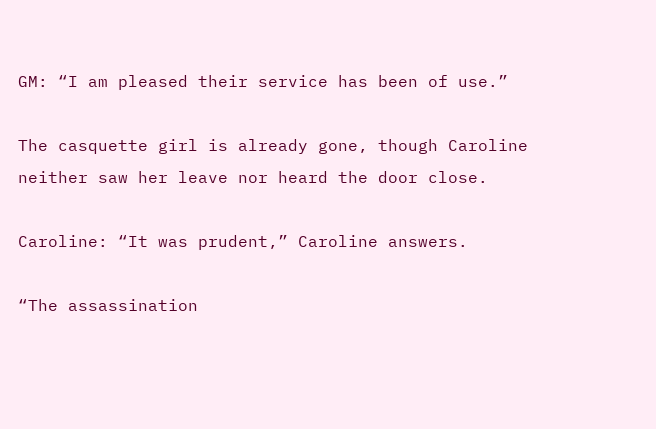GM: “I am pleased their service has been of use.”

The casquette girl is already gone, though Caroline neither saw her leave nor heard the door close.

Caroline: “It was prudent,” Caroline answers.

“The assassination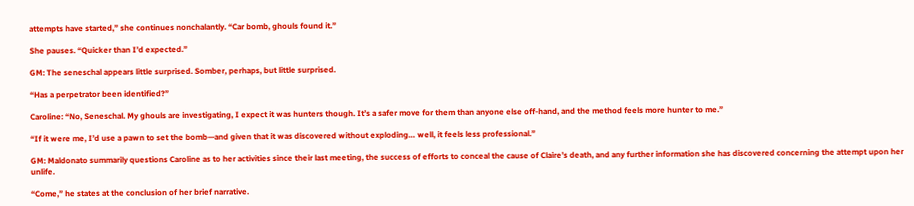attempts have started,” she continues nonchalantly. “Car bomb, ghouls found it.”

She pauses. “Quicker than I’d expected.”

GM: The seneschal appears little surprised. Somber, perhaps, but little surprised.

“Has a perpetrator been identified?”

Caroline: “No, Seneschal. My ghouls are investigating, I expect it was hunters though. It’s a safer move for them than anyone else off-hand, and the method feels more hunter to me.”

“If it were me, I’d use a pawn to set the bomb—and given that it was discovered without exploding… well, it feels less professional.”

GM: Maldonato summarily questions Caroline as to her activities since their last meeting, the success of efforts to conceal the cause of Claire’s death, and any further information she has discovered concerning the attempt upon her unlife.

“Come,” he states at the conclusion of her brief narrative.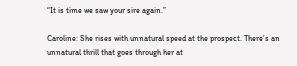“It is time we saw your sire again.”

Caroline: She rises with unnatural speed at the prospect. There’s an unnatural thrill that goes through her at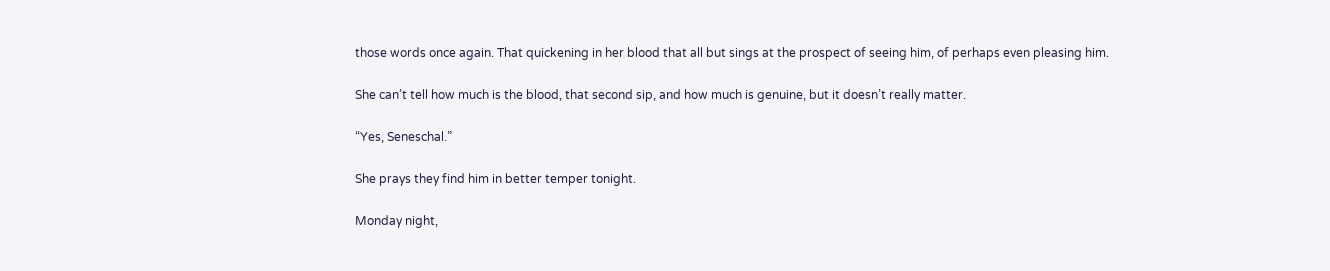those words once again. That quickening in her blood that all but sings at the prospect of seeing him, of perhaps even pleasing him.

She can’t tell how much is the blood, that second sip, and how much is genuine, but it doesn’t really matter.

“Yes, Seneschal.”

She prays they find him in better temper tonight.

Monday night,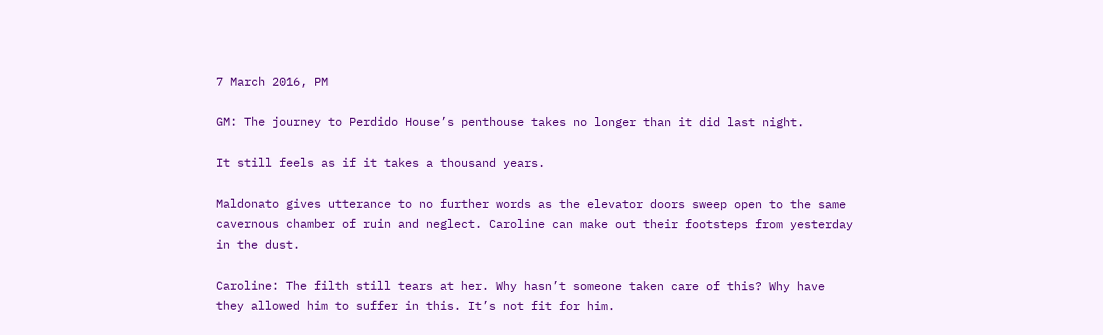7 March 2016, PM

GM: The journey to Perdido House’s penthouse takes no longer than it did last night.

It still feels as if it takes a thousand years.

Maldonato gives utterance to no further words as the elevator doors sweep open to the same cavernous chamber of ruin and neglect. Caroline can make out their footsteps from yesterday in the dust.

Caroline: The filth still tears at her. Why hasn’t someone taken care of this? Why have they allowed him to suffer in this. It’s not fit for him.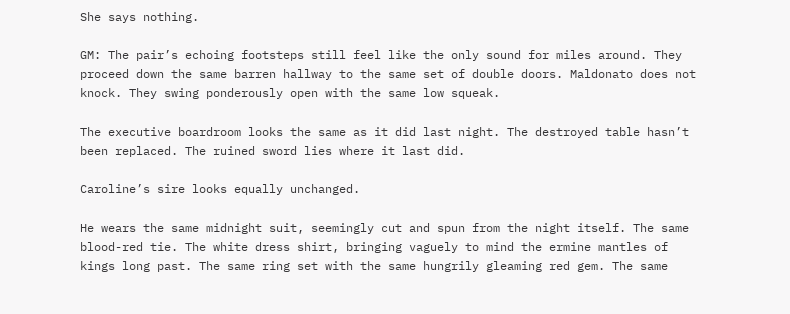She says nothing.

GM: The pair’s echoing footsteps still feel like the only sound for miles around. They proceed down the same barren hallway to the same set of double doors. Maldonato does not knock. They swing ponderously open with the same low squeak.

The executive boardroom looks the same as it did last night. The destroyed table hasn’t been replaced. The ruined sword lies where it last did.

Caroline’s sire looks equally unchanged.

He wears the same midnight suit, seemingly cut and spun from the night itself. The same blood-red tie. The white dress shirt, bringing vaguely to mind the ermine mantles of kings long past. The same ring set with the same hungrily gleaming red gem. The same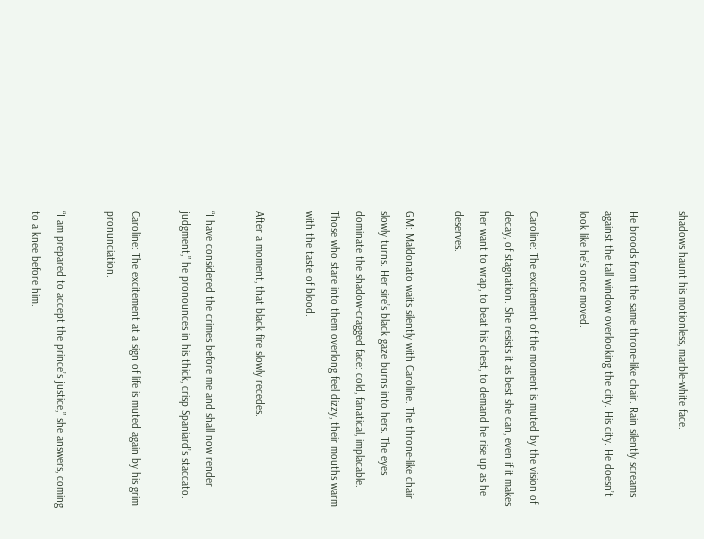shadows haunt his motionless, marble-white face.

He broods from the same throne-like chair. Rain silently screams against the tall window overlooking the city. His city. He doesn’t look like he’s once moved.

Caroline: The excitement of the moment is muted by the vision of decay, of stagnation. She resists it as best she can, even if it makes her want to wrap, to beat his chest, to demand he rise up as he deserves.

GM: Maldonato waits silently with Caroline. The throne-like chair slowly turns. Her sire’s black gaze burns into hers. The eyes dominate the shadow-cragged face: cold, fanatical, implacable. Those who stare into them overlong feel dizzy, their mouths warm with the taste of blood.

After a moment, that black fire slowly recedes.

“I have considered the crimes before me and shall now render judgment,” he pronounces in his thick, crisp Spaniard’s staccato.

Caroline: The excitement at a sign of life is muted again by his grim pronunciation.

“I am prepared to accept the prince’s justice,” she answers, coming to a knee before him.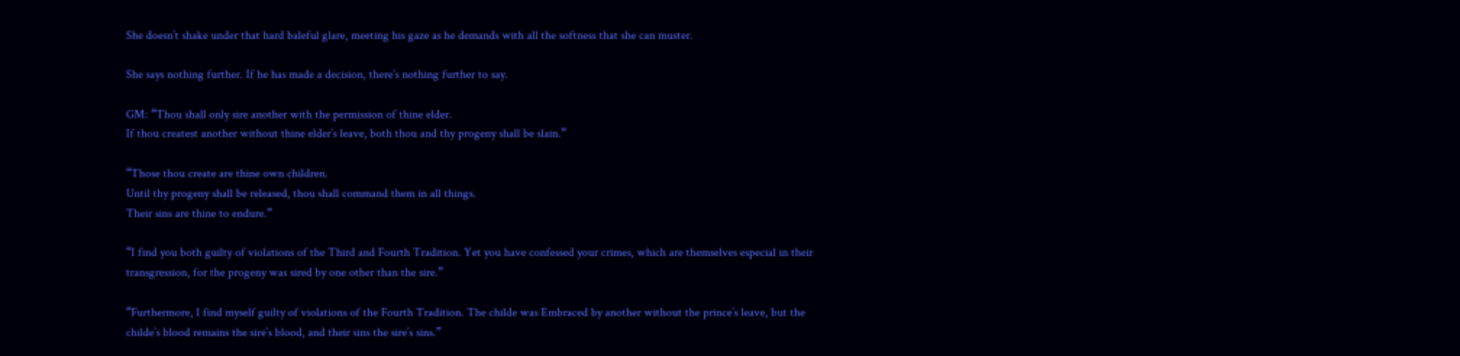She doesn’t shake under that hard baleful glare, meeting his gaze as he demands with all the softness that she can muster.

She says nothing further. If he has made a decision, there’s nothing further to say.

GM: “Thou shall only sire another with the permission of thine elder.
If thou createst another without thine elder’s leave, both thou and thy progeny shall be slain.”

“Those thou create are thine own children.
Until thy progeny shall be released, thou shall command them in all things.
Their sins are thine to endure.”

“I find you both guilty of violations of the Third and Fourth Tradition. Yet you have confessed your crimes, which are themselves especial in their transgression, for the progeny was sired by one other than the sire.”

“Furthermore, I find myself guilty of violations of the Fourth Tradition. The childe was Embraced by another without the prince’s leave, but the childe’s blood remains the sire’s blood, and their sins the sire’s sins.”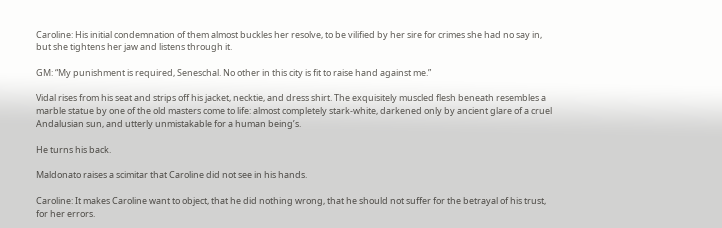Caroline: His initial condemnation of them almost buckles her resolve, to be vilified by her sire for crimes she had no say in, but she tightens her jaw and listens through it.

GM: “My punishment is required, Seneschal. No other in this city is fit to raise hand against me.”

Vidal rises from his seat and strips off his jacket, necktie, and dress shirt. The exquisitely muscled flesh beneath resembles a marble statue by one of the old masters come to life: almost completely stark-white, darkened only by ancient glare of a cruel Andalusian sun, and utterly unmistakable for a human being’s.

He turns his back.

Maldonato raises a scimitar that Caroline did not see in his hands.

Caroline: It makes Caroline want to object, that he did nothing wrong, that he should not suffer for the betrayal of his trust, for her errors.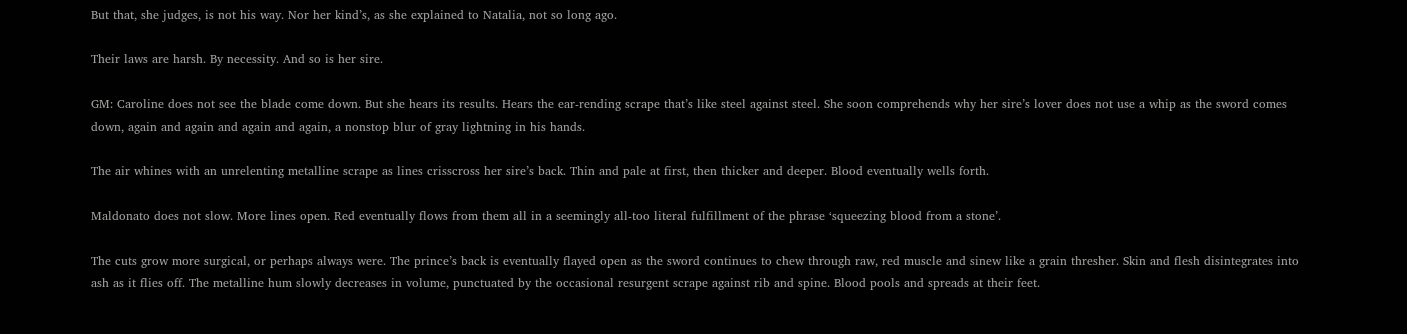But that, she judges, is not his way. Nor her kind’s, as she explained to Natalia, not so long ago.

Their laws are harsh. By necessity. And so is her sire.

GM: Caroline does not see the blade come down. But she hears its results. Hears the ear-rending scrape that’s like steel against steel. She soon comprehends why her sire’s lover does not use a whip as the sword comes down, again and again and again and again, a nonstop blur of gray lightning in his hands.

The air whines with an unrelenting metalline scrape as lines crisscross her sire’s back. Thin and pale at first, then thicker and deeper. Blood eventually wells forth.

Maldonato does not slow. More lines open. Red eventually flows from them all in a seemingly all-too literal fulfillment of the phrase ‘squeezing blood from a stone’.

The cuts grow more surgical, or perhaps always were. The prince’s back is eventually flayed open as the sword continues to chew through raw, red muscle and sinew like a grain thresher. Skin and flesh disintegrates into ash as it flies off. The metalline hum slowly decreases in volume, punctuated by the occasional resurgent scrape against rib and spine. Blood pools and spreads at their feet.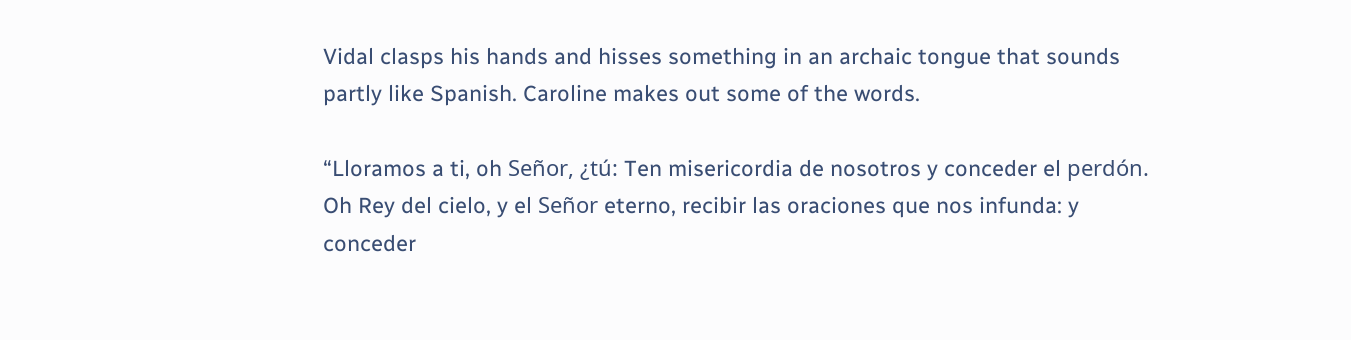Vidal clasps his hands and hisses something in an archaic tongue that sounds partly like Spanish. Caroline makes out some of the words.

“Lloramos a ti, oh Señor, ¿tú: Ten misericordia de nosotros y conceder el perdón. Oh Rey del cielo, y el Señor eterno, recibir las oraciones que nos infunda: y conceder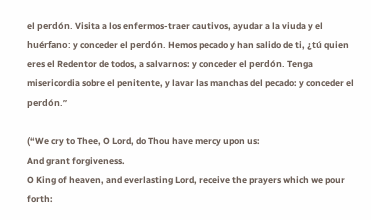el perdón. Visita a los enfermos-traer cautivos, ayudar a la viuda y el huérfano: y conceder el perdón. Hemos pecado y han salido de ti, ¿tú quien eres el Redentor de todos, a salvarnos: y conceder el perdón. Tenga misericordia sobre el penitente, y lavar las manchas del pecado: y conceder el perdón.”

(“We cry to Thee, O Lord, do Thou have mercy upon us:
And grant forgiveness.
O King of heaven, and everlasting Lord, receive the prayers which we pour forth: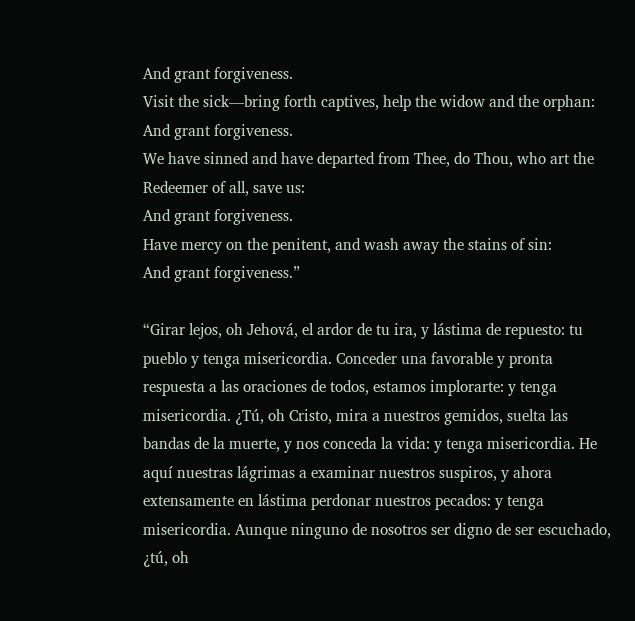And grant forgiveness.
Visit the sick—bring forth captives, help the widow and the orphan:
And grant forgiveness.
We have sinned and have departed from Thee, do Thou, who art the Redeemer of all, save us:
And grant forgiveness.
Have mercy on the penitent, and wash away the stains of sin:
And grant forgiveness.”

“Girar lejos, oh Jehová, el ardor de tu ira, y lástima de repuesto: tu pueblo y tenga misericordia. Conceder una favorable y pronta respuesta a las oraciones de todos, estamos implorarte: y tenga misericordia. ¿Tú, oh Cristo, mira a nuestros gemidos, suelta las bandas de la muerte, y nos conceda la vida: y tenga misericordia. He aquí nuestras lágrimas a examinar nuestros suspiros, y ahora extensamente en lástima perdonar nuestros pecados: y tenga misericordia. Aunque ninguno de nosotros ser digno de ser escuchado, ¿tú, oh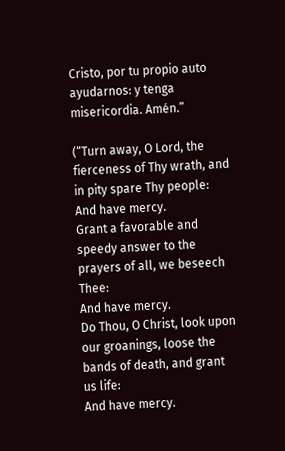Cristo, por tu propio auto ayudarnos: y tenga misericordia. Amén.”

(“Turn away, O Lord, the fierceness of Thy wrath, and in pity spare Thy people:
And have mercy.
Grant a favorable and speedy answer to the prayers of all, we beseech Thee:
And have mercy.
Do Thou, O Christ, look upon our groanings, loose the bands of death, and grant us life:
And have mercy.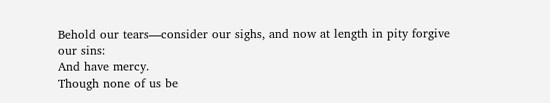Behold our tears—consider our sighs, and now at length in pity forgive our sins:
And have mercy.
Though none of us be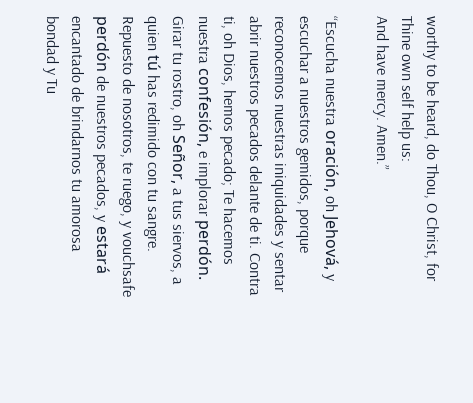worthy to be heard, do Thou, O Christ, for Thine own self help us:
And have mercy. Amen.”

“Escucha nuestra oración, oh Jehová, y escuchar a nuestros gemidos, porque reconocemos nuestras iniquidades y sentar abrir nuestros pecados delante de ti. Contra ti, oh Dios, hemos pecado; Te hacemos nuestra confesión, e implorar perdón. Girar tu rostro, oh Señor, a tus siervos, a quien tú has redimido con tu sangre. Repuesto de nosotros, te ruego, y vouchsafe perdón de nuestros pecados, y estará encantado de brindarnos tu amorosa bondad y Tu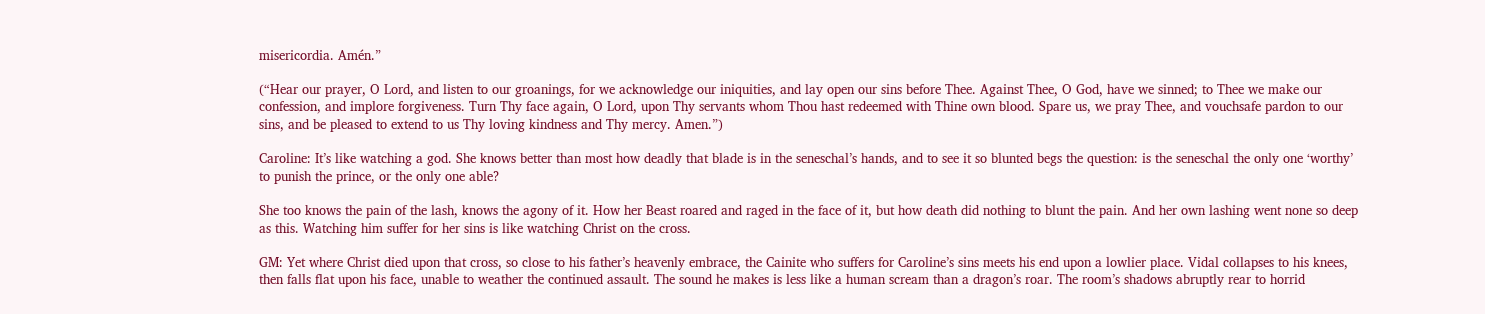misericordia. Amén.”

(“Hear our prayer, O Lord, and listen to our groanings, for we acknowledge our iniquities, and lay open our sins before Thee. Against Thee, O God, have we sinned; to Thee we make our confession, and implore forgiveness. Turn Thy face again, O Lord, upon Thy servants whom Thou hast redeemed with Thine own blood. Spare us, we pray Thee, and vouchsafe pardon to our sins, and be pleased to extend to us Thy loving kindness and Thy mercy. Amen.”)

Caroline: It’s like watching a god. She knows better than most how deadly that blade is in the seneschal’s hands, and to see it so blunted begs the question: is the seneschal the only one ‘worthy’ to punish the prince, or the only one able?

She too knows the pain of the lash, knows the agony of it. How her Beast roared and raged in the face of it, but how death did nothing to blunt the pain. And her own lashing went none so deep as this. Watching him suffer for her sins is like watching Christ on the cross.

GM: Yet where Christ died upon that cross, so close to his father’s heavenly embrace, the Cainite who suffers for Caroline’s sins meets his end upon a lowlier place. Vidal collapses to his knees, then falls flat upon his face, unable to weather the continued assault. The sound he makes is less like a human scream than a dragon’s roar. The room’s shadows abruptly rear to horrid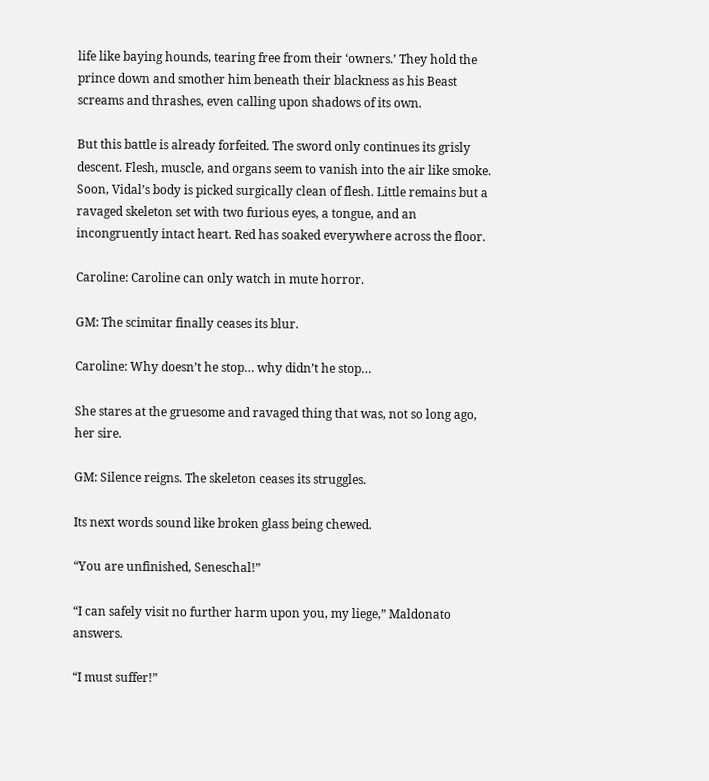life like baying hounds, tearing free from their ‘owners.’ They hold the prince down and smother him beneath their blackness as his Beast screams and thrashes, even calling upon shadows of its own.

But this battle is already forfeited. The sword only continues its grisly descent. Flesh, muscle, and organs seem to vanish into the air like smoke. Soon, Vidal’s body is picked surgically clean of flesh. Little remains but a ravaged skeleton set with two furious eyes, a tongue, and an incongruently intact heart. Red has soaked everywhere across the floor.

Caroline: Caroline can only watch in mute horror.

GM: The scimitar finally ceases its blur.

Caroline: Why doesn’t he stop… why didn’t he stop…

She stares at the gruesome and ravaged thing that was, not so long ago, her sire.

GM: Silence reigns. The skeleton ceases its struggles.

Its next words sound like broken glass being chewed.

“You are unfinished, Seneschal!”

“I can safely visit no further harm upon you, my liege,” Maldonato answers.

“I must suffer!”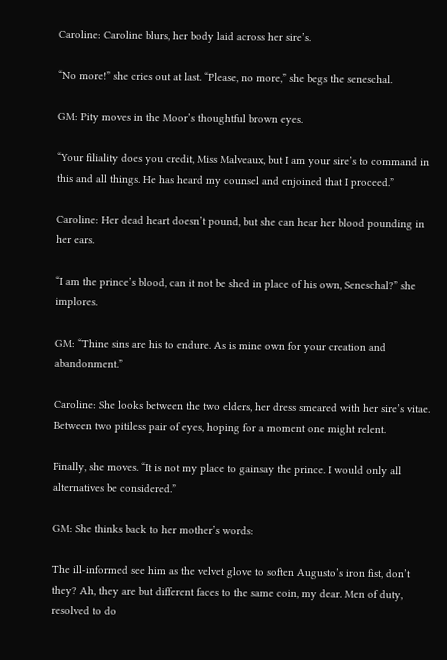Caroline: Caroline blurs, her body laid across her sire’s.

“No more!” she cries out at last. “Please, no more,” she begs the seneschal.

GM: Pity moves in the Moor’s thoughtful brown eyes.

“Your filiality does you credit, Miss Malveaux, but I am your sire’s to command in this and all things. He has heard my counsel and enjoined that I proceed.”

Caroline: Her dead heart doesn’t pound, but she can hear her blood pounding in her ears.

“I am the prince’s blood, can it not be shed in place of his own, Seneschal?” she implores.

GM: “Thine sins are his to endure. As is mine own for your creation and abandonment.”

Caroline: She looks between the two elders, her dress smeared with her sire’s vitae. Between two pitiless pair of eyes, hoping for a moment one might relent.

Finally, she moves. “It is not my place to gainsay the prince. I would only all alternatives be considered.”

GM: She thinks back to her mother’s words:

The ill-informed see him as the velvet glove to soften Augusto’s iron fist, don’t they? Ah, they are but different faces to the same coin, my dear. Men of duty, resolved to do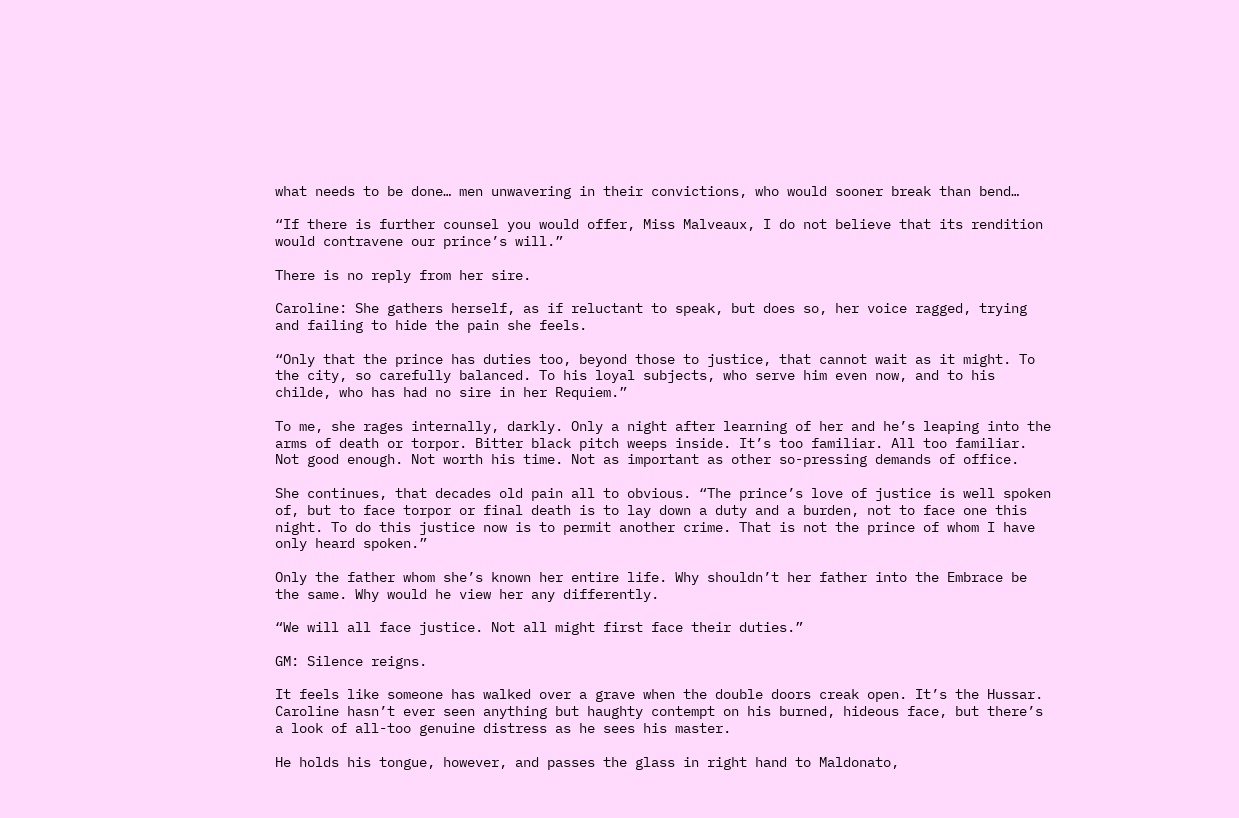what needs to be done… men unwavering in their convictions, who would sooner break than bend…

“If there is further counsel you would offer, Miss Malveaux, I do not believe that its rendition would contravene our prince’s will.”

There is no reply from her sire.

Caroline: She gathers herself, as if reluctant to speak, but does so, her voice ragged, trying and failing to hide the pain she feels.

“Only that the prince has duties too, beyond those to justice, that cannot wait as it might. To the city, so carefully balanced. To his loyal subjects, who serve him even now, and to his childe, who has had no sire in her Requiem.”

To me, she rages internally, darkly. Only a night after learning of her and he’s leaping into the arms of death or torpor. Bitter black pitch weeps inside. It’s too familiar. All too familiar. Not good enough. Not worth his time. Not as important as other so-pressing demands of office.

She continues, that decades old pain all to obvious. “The prince’s love of justice is well spoken of, but to face torpor or final death is to lay down a duty and a burden, not to face one this night. To do this justice now is to permit another crime. That is not the prince of whom I have only heard spoken.”

Only the father whom she’s known her entire life. Why shouldn’t her father into the Embrace be the same. Why would he view her any differently.

“We will all face justice. Not all might first face their duties.”

GM: Silence reigns.

It feels like someone has walked over a grave when the double doors creak open. It’s the Hussar. Caroline hasn’t ever seen anything but haughty contempt on his burned, hideous face, but there’s a look of all-too genuine distress as he sees his master.

He holds his tongue, however, and passes the glass in right hand to Maldonato,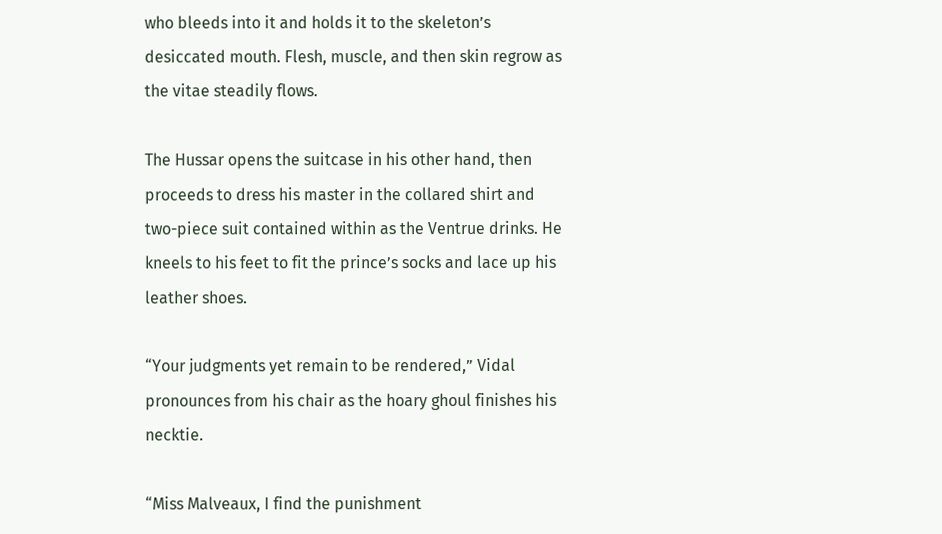who bleeds into it and holds it to the skeleton’s desiccated mouth. Flesh, muscle, and then skin regrow as the vitae steadily flows.

The Hussar opens the suitcase in his other hand, then proceeds to dress his master in the collared shirt and two-piece suit contained within as the Ventrue drinks. He kneels to his feet to fit the prince’s socks and lace up his leather shoes.

“Your judgments yet remain to be rendered,” Vidal pronounces from his chair as the hoary ghoul finishes his necktie.

“Miss Malveaux, I find the punishment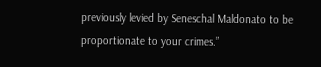previously levied by Seneschal Maldonato to be proportionate to your crimes.”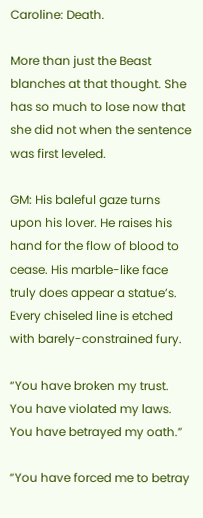Caroline: Death.

More than just the Beast blanches at that thought. She has so much to lose now that she did not when the sentence was first leveled.

GM: His baleful gaze turns upon his lover. He raises his hand for the flow of blood to cease. His marble-like face truly does appear a statue’s. Every chiseled line is etched with barely-constrained fury.

“You have broken my trust. You have violated my laws. You have betrayed my oath.”

“You have forced me to betray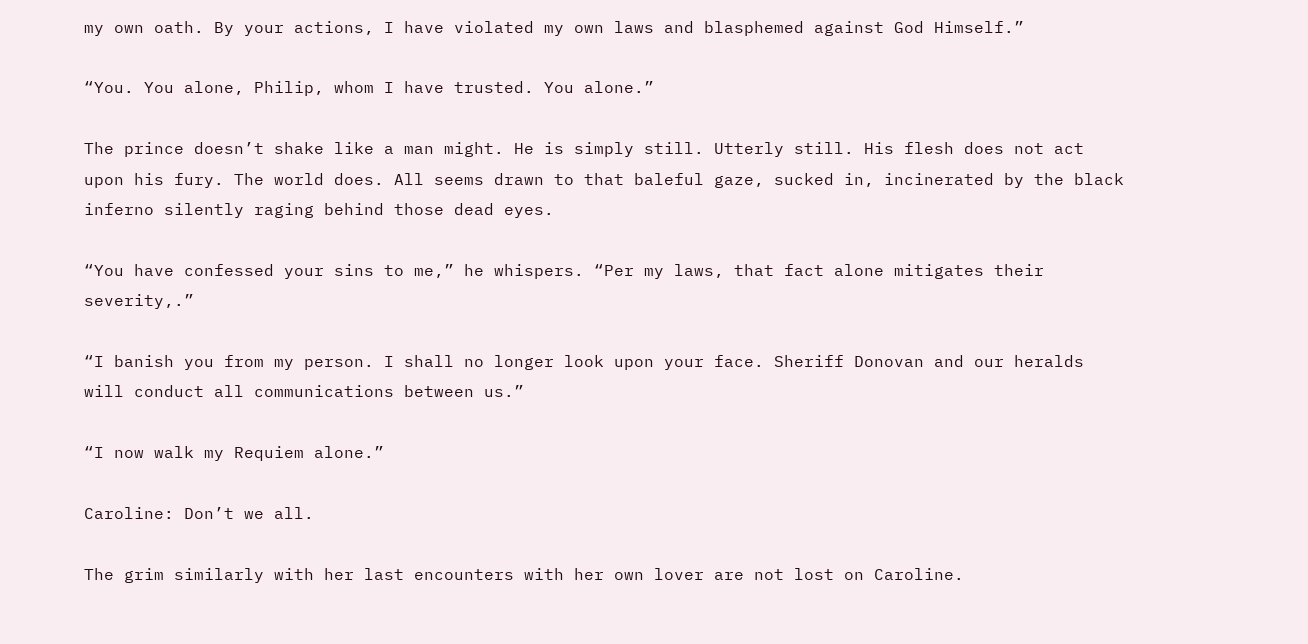my own oath. By your actions, I have violated my own laws and blasphemed against God Himself.”

“You. You alone, Philip, whom I have trusted. You alone.”

The prince doesn’t shake like a man might. He is simply still. Utterly still. His flesh does not act upon his fury. The world does. All seems drawn to that baleful gaze, sucked in, incinerated by the black inferno silently raging behind those dead eyes.

“You have confessed your sins to me,” he whispers. “Per my laws, that fact alone mitigates their severity,.”

“I banish you from my person. I shall no longer look upon your face. Sheriff Donovan and our heralds will conduct all communications between us.”

“I now walk my Requiem alone.”

Caroline: Don’t we all.

The grim similarly with her last encounters with her own lover are not lost on Caroline.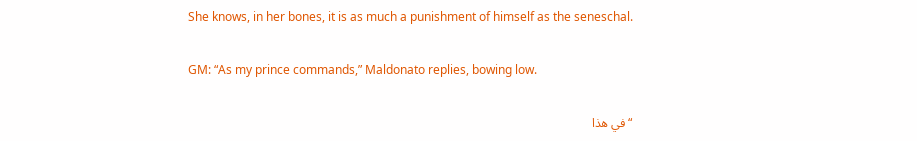She knows, in her bones, it is as much a punishment of himself as the seneschal.

GM: “As my prince commands,” Maldonato replies, bowing low.

“في هذا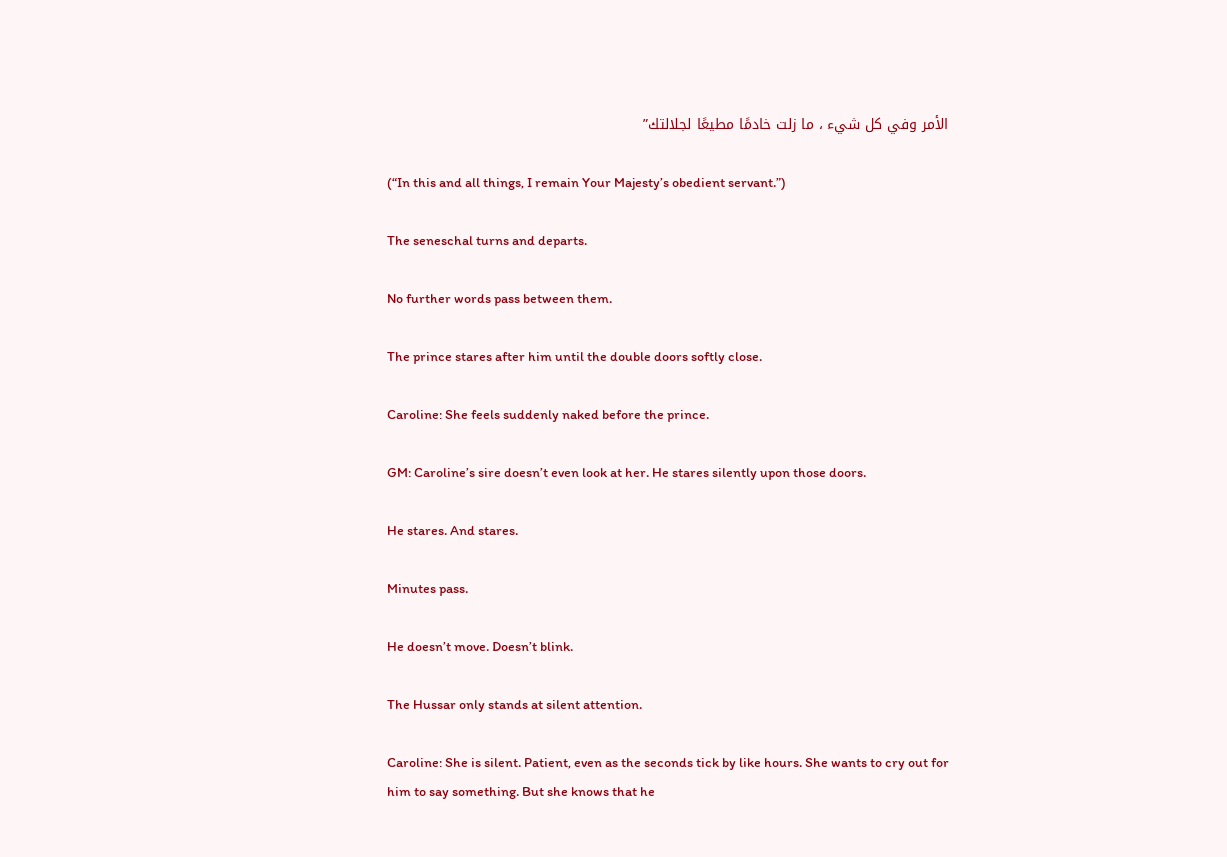الأمر وفي كل شيء ، ما زلت خادمًا مطيعًا لجلالتك”

(“In this and all things, I remain Your Majesty’s obedient servant.”)

The seneschal turns and departs.

No further words pass between them.

The prince stares after him until the double doors softly close.

Caroline: She feels suddenly naked before the prince.

GM: Caroline’s sire doesn’t even look at her. He stares silently upon those doors.

He stares. And stares.

Minutes pass.

He doesn’t move. Doesn’t blink.

The Hussar only stands at silent attention.

Caroline: She is silent. Patient, even as the seconds tick by like hours. She wants to cry out for him to say something. But she knows that he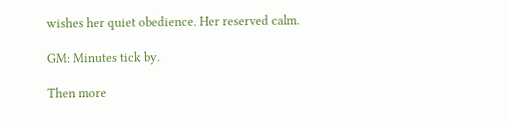wishes her quiet obedience. Her reserved calm.

GM: Minutes tick by.

Then more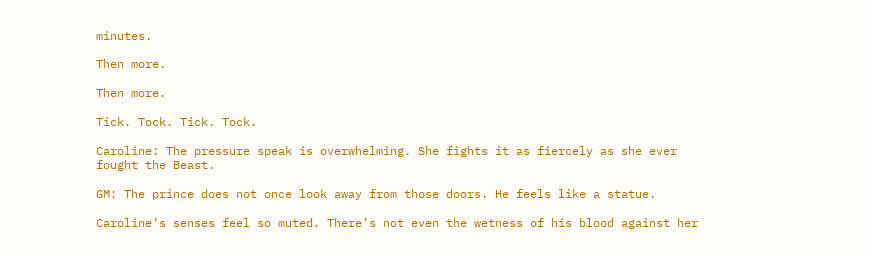minutes.

Then more.

Then more.

Tick. Tock. Tick. Tock.

Caroline: The pressure speak is overwhelming. She fights it as fiercely as she ever fought the Beast.

GM: The prince does not once look away from those doors. He feels like a statue.

Caroline’s senses feel so muted. There’s not even the wetness of his blood against her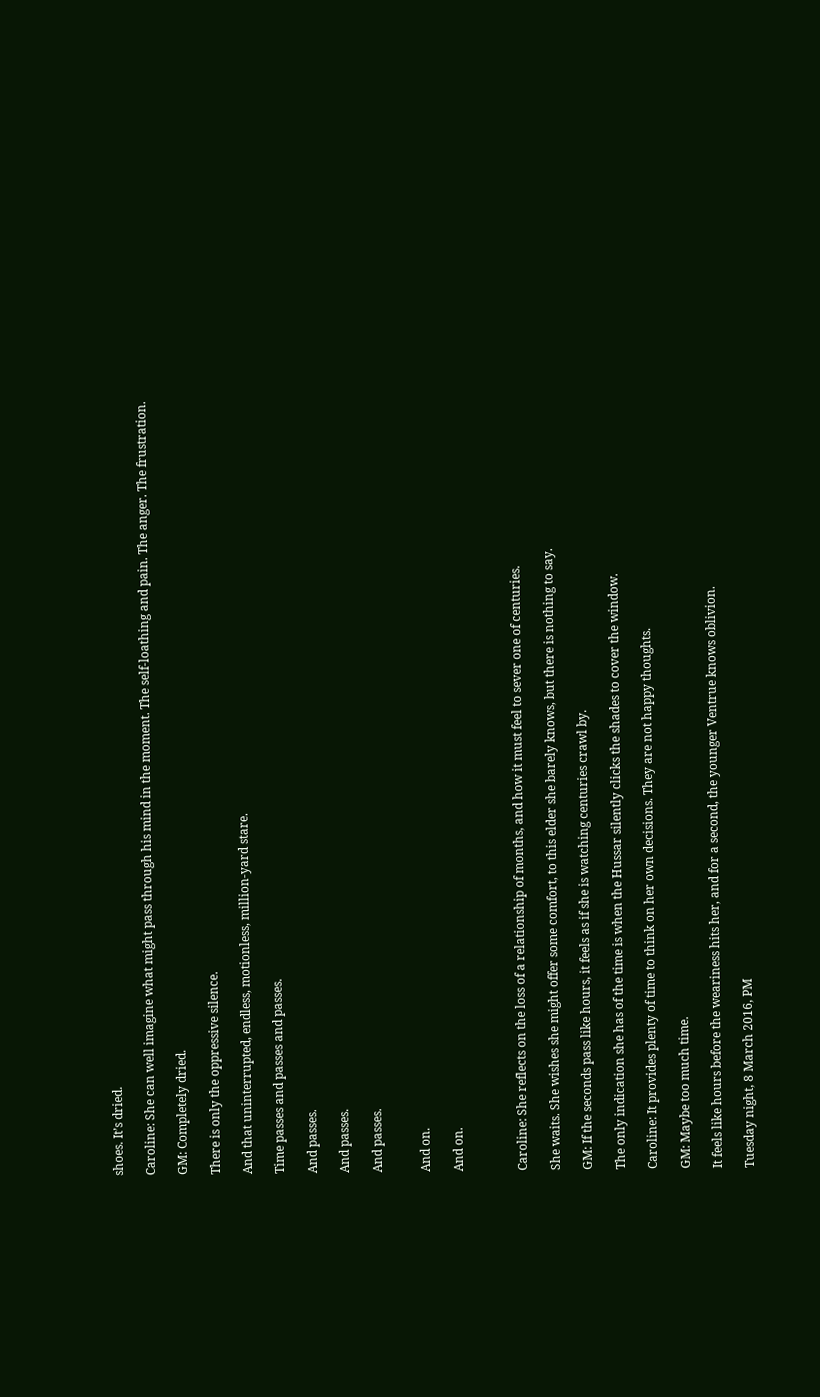shoes. It’s dried.

Caroline: She can well imagine what might pass through his mind in the moment. The self-loathing and pain. The anger. The frustration.

GM: Completely dried.

There is only the oppressive silence.

And that uninterrupted, endless, motionless, million-yard stare.

Time passes and passes and passes.

And passes.

And passes.

And passes.


And on.

And on.



Caroline: She reflects on the loss of a relationship of months, and how it must feel to sever one of centuries.

She waits. She wishes she might offer some comfort, to this elder she barely knows, but there is nothing to say.

GM: If the seconds pass like hours, it feels as if she is watching centuries crawl by.

The only indication she has of the time is when the Hussar silently clicks the shades to cover the window.

Caroline: It provides plenty of time to think on her own decisions. They are not happy thoughts.

GM: Maybe too much time.

It feels like hours before the weariness hits her, and for a second, the younger Ventrue knows oblivion.

Tuesday night, 8 March 2016, PM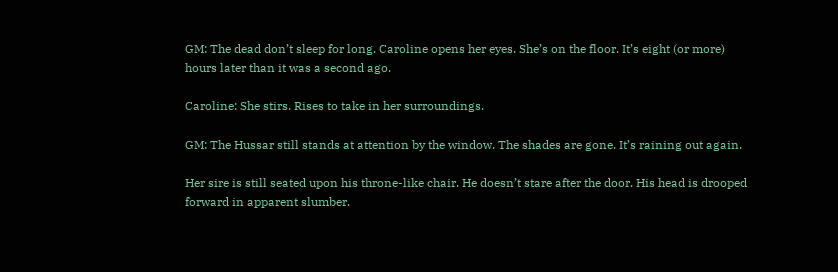GM: The dead don’t sleep for long. Caroline opens her eyes. She’s on the floor. It’s eight (or more) hours later than it was a second ago.

Caroline: She stirs. Rises to take in her surroundings.

GM: The Hussar still stands at attention by the window. The shades are gone. It’s raining out again.

Her sire is still seated upon his throne-like chair. He doesn’t stare after the door. His head is drooped forward in apparent slumber.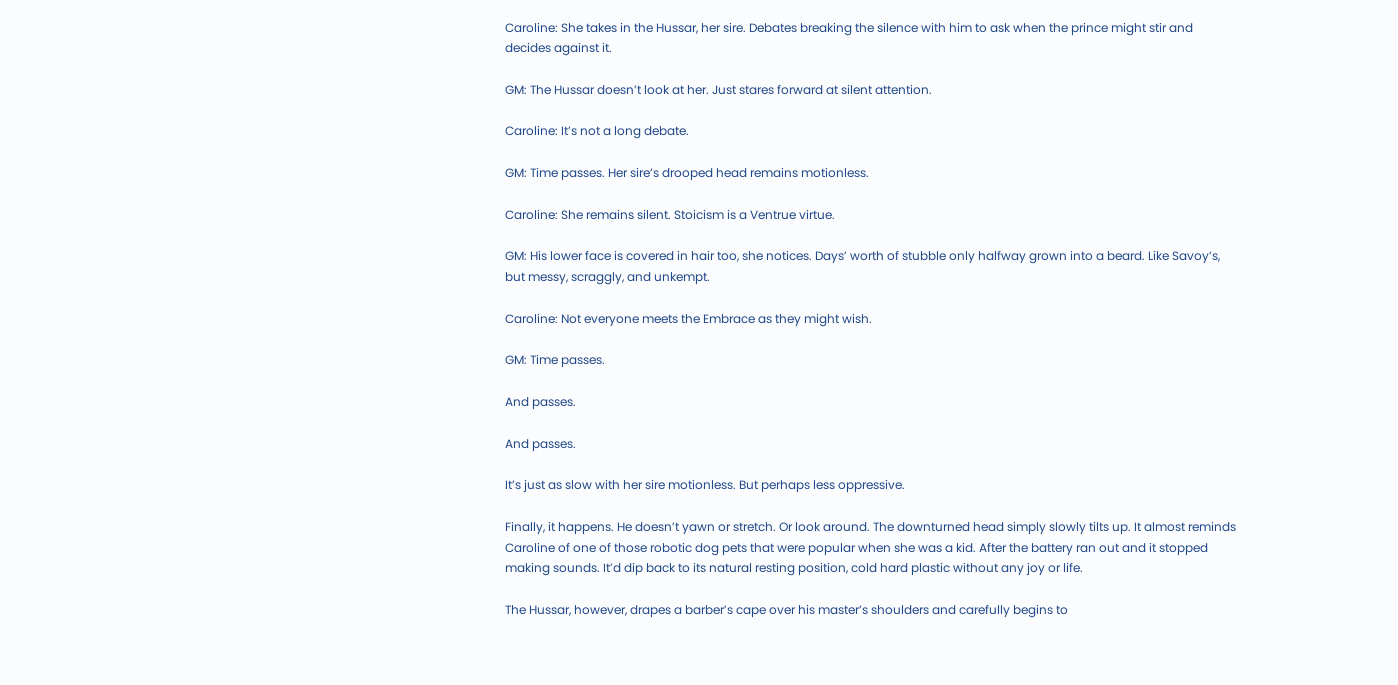Caroline: She takes in the Hussar, her sire. Debates breaking the silence with him to ask when the prince might stir and decides against it.

GM: The Hussar doesn’t look at her. Just stares forward at silent attention.

Caroline: It’s not a long debate.

GM: Time passes. Her sire’s drooped head remains motionless.

Caroline: She remains silent. Stoicism is a Ventrue virtue.

GM: His lower face is covered in hair too, she notices. Days’ worth of stubble only halfway grown into a beard. Like Savoy’s, but messy, scraggly, and unkempt.

Caroline: Not everyone meets the Embrace as they might wish.

GM: Time passes.

And passes.

And passes.

It’s just as slow with her sire motionless. But perhaps less oppressive.

Finally, it happens. He doesn’t yawn or stretch. Or look around. The downturned head simply slowly tilts up. It almost reminds Caroline of one of those robotic dog pets that were popular when she was a kid. After the battery ran out and it stopped making sounds. It’d dip back to its natural resting position, cold hard plastic without any joy or life.

The Hussar, however, drapes a barber’s cape over his master’s shoulders and carefully begins to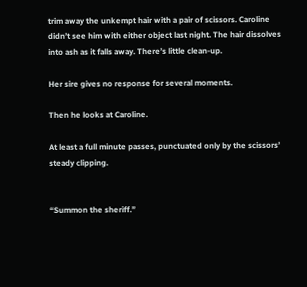trim away the unkempt hair with a pair of scissors. Caroline didn’t see him with either object last night. The hair dissolves into ash as it falls away. There’s little clean-up.

Her sire gives no response for several moments.

Then he looks at Caroline.

At least a full minute passes, punctuated only by the scissors’ steady clipping.


“Summon the sheriff.”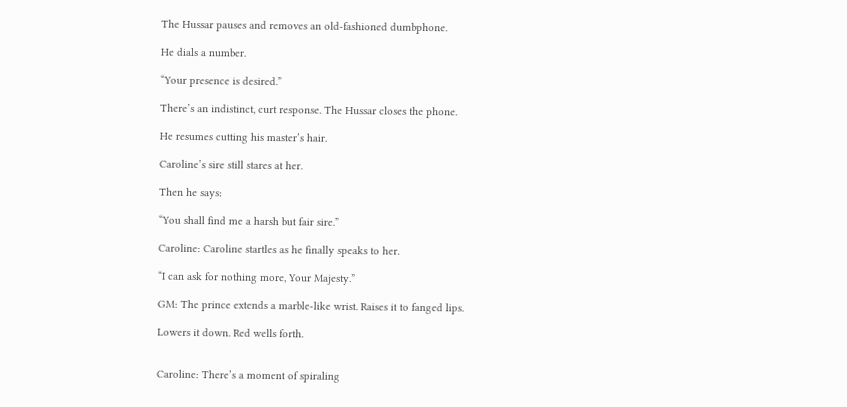The Hussar pauses and removes an old-fashioned dumbphone.

He dials a number.

“Your presence is desired.”

There’s an indistinct, curt response. The Hussar closes the phone.

He resumes cutting his master’s hair.

Caroline’s sire still stares at her.

Then he says:

“You shall find me a harsh but fair sire.”

Caroline: Caroline startles as he finally speaks to her.

“I can ask for nothing more, Your Majesty.”

GM: The prince extends a marble-like wrist. Raises it to fanged lips.

Lowers it down. Red wells forth.


Caroline: There’s a moment of spiraling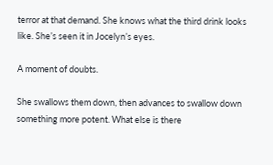terror at that demand. She knows what the third drink looks like. She’s seen it in Jocelyn’s eyes.

A moment of doubts.

She swallows them down, then advances to swallow down something more potent. What else is there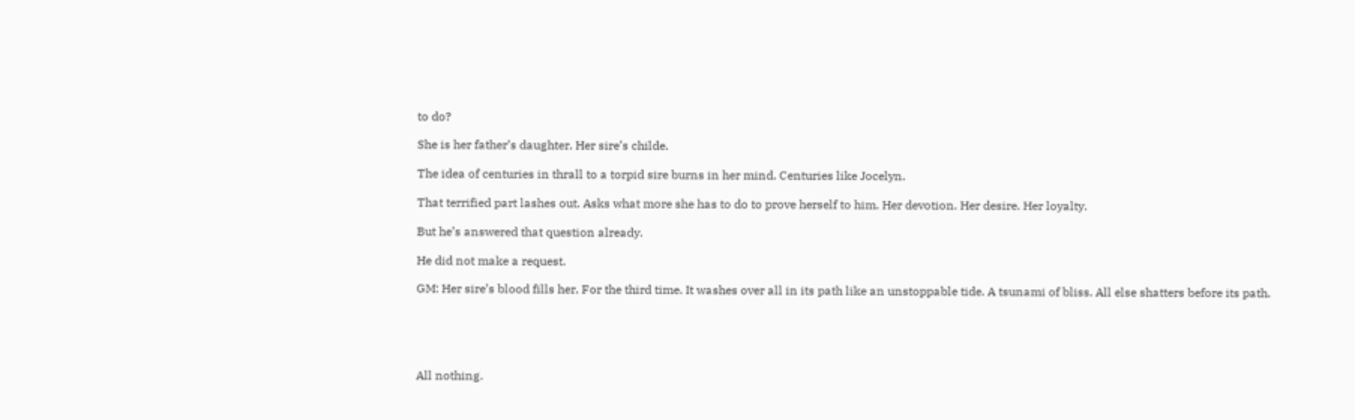to do?

She is her father’s daughter. Her sire’s childe.

The idea of centuries in thrall to a torpid sire burns in her mind. Centuries like Jocelyn.

That terrified part lashes out. Asks what more she has to do to prove herself to him. Her devotion. Her desire. Her loyalty.

But he’s answered that question already.

He did not make a request.

GM: Her sire’s blood fills her. For the third time. It washes over all in its path like an unstoppable tide. A tsunami of bliss. All else shatters before its path.





All nothing.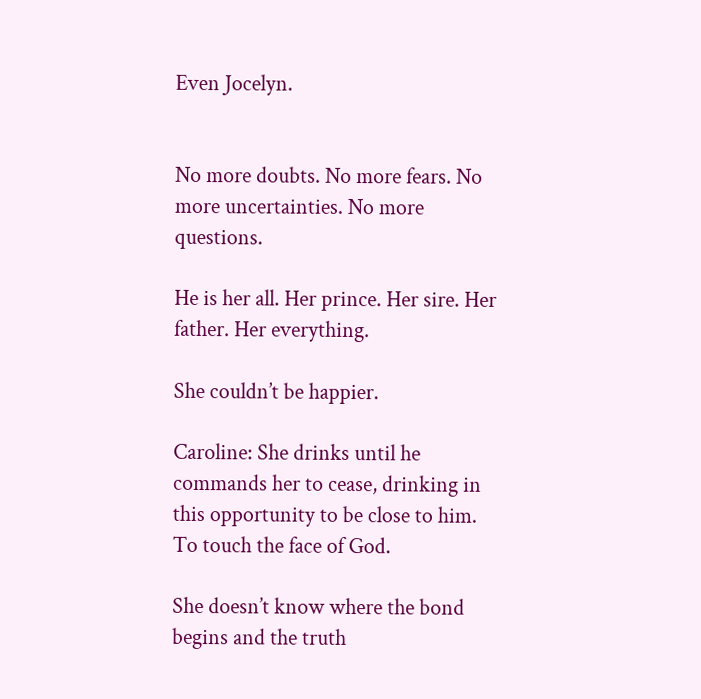Even Jocelyn.


No more doubts. No more fears. No more uncertainties. No more questions.

He is her all. Her prince. Her sire. Her father. Her everything.

She couldn’t be happier.

Caroline: She drinks until he commands her to cease, drinking in this opportunity to be close to him. To touch the face of God.

She doesn’t know where the bond begins and the truth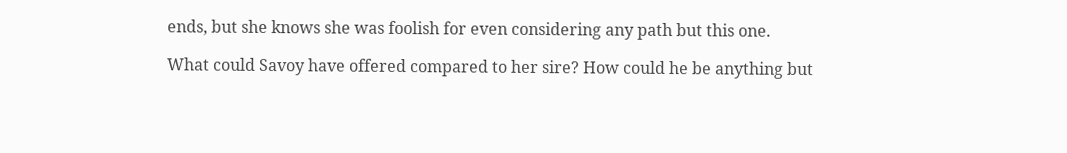ends, but she knows she was foolish for even considering any path but this one.

What could Savoy have offered compared to her sire? How could he be anything but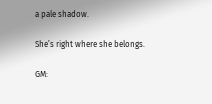a pale shadow.

She’s right where she belongs.

GM: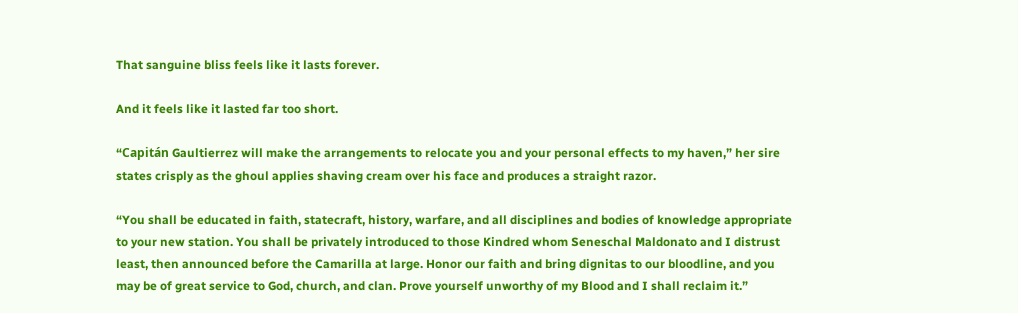That sanguine bliss feels like it lasts forever.

And it feels like it lasted far too short.

“Capitán Gaultierrez will make the arrangements to relocate you and your personal effects to my haven,” her sire states crisply as the ghoul applies shaving cream over his face and produces a straight razor.

“You shall be educated in faith, statecraft, history, warfare, and all disciplines and bodies of knowledge appropriate to your new station. You shall be privately introduced to those Kindred whom Seneschal Maldonato and I distrust least, then announced before the Camarilla at large. Honor our faith and bring dignitas to our bloodline, and you may be of great service to God, church, and clan. Prove yourself unworthy of my Blood and I shall reclaim it.”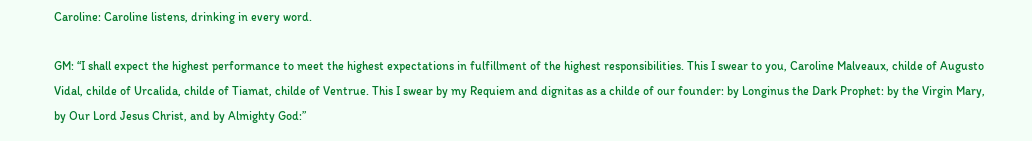Caroline: Caroline listens, drinking in every word.

GM: “I shall expect the highest performance to meet the highest expectations in fulfillment of the highest responsibilities. This I swear to you, Caroline Malveaux, childe of Augusto Vidal, childe of Urcalida, childe of Tiamat, childe of Ventrue. This I swear by my Requiem and dignitas as a childe of our founder: by Longinus the Dark Prophet: by the Virgin Mary, by Our Lord Jesus Christ, and by Almighty God:”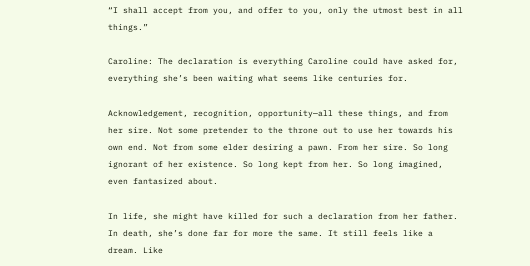“I shall accept from you, and offer to you, only the utmost best in all things.”

Caroline: The declaration is everything Caroline could have asked for, everything she’s been waiting what seems like centuries for.

Acknowledgement, recognition, opportunity—all these things, and from her sire. Not some pretender to the throne out to use her towards his own end. Not from some elder desiring a pawn. From her sire. So long ignorant of her existence. So long kept from her. So long imagined, even fantasized about.

In life, she might have killed for such a declaration from her father. In death, she’s done far for more the same. It still feels like a dream. Like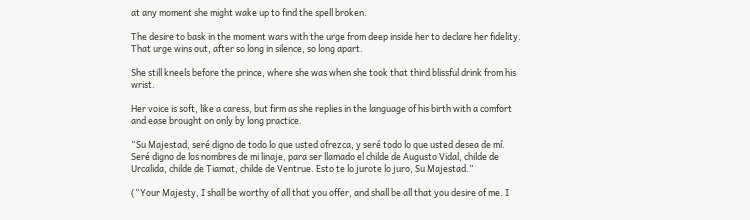at any moment she might wake up to find the spell broken.

The desire to bask in the moment wars with the urge from deep inside her to declare her fidelity. That urge wins out, after so long in silence, so long apart.

She still kneels before the prince, where she was when she took that third blissful drink from his wrist.

Her voice is soft, like a caress, but firm as she replies in the language of his birth with a comfort and ease brought on only by long practice.

“Su Majestad, seré digno de todo lo que usted ofrezca, y seré todo lo que usted desea de mí. Seré digno de los nombres de mi linaje, para ser llamado el childe de Augusto Vidal, childe de Urcalida, childe de Tiamat, childe de Ventrue. Esto te lo jurote lo juro, Su Majestad.”

(“Your Majesty, I shall be worthy of all that you offer, and shall be all that you desire of me. I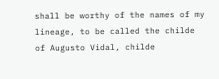shall be worthy of the names of my lineage, to be called the childe of Augusto Vidal, childe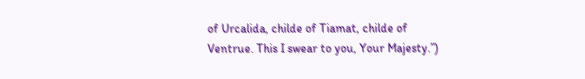of Urcalida, childe of Tiamat, childe of Ventrue. This I swear to you, Your Majesty.”)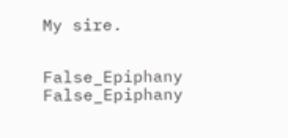My sire.


False_Epiphany False_Epiphany